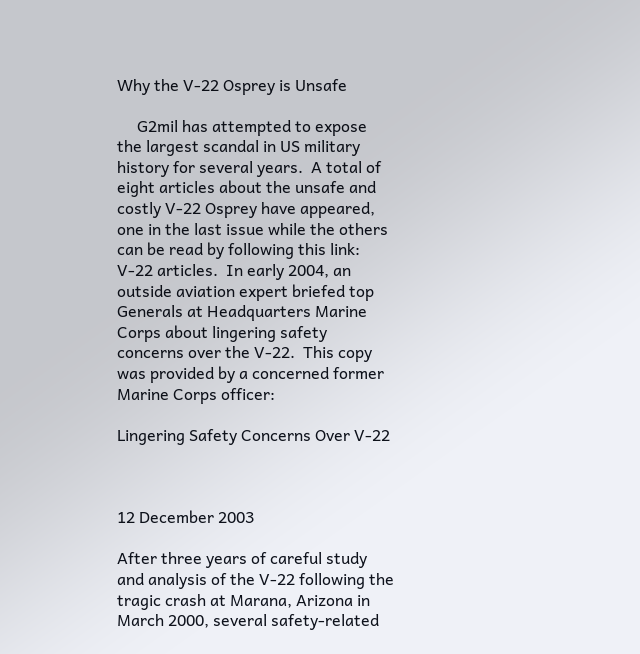Why the V-22 Osprey is Unsafe

     G2mil has attempted to expose the largest scandal in US military history for several years.  A total of eight articles about the unsafe and costly V-22 Osprey have appeared, one in the last issue while the others can be read by following this link: V-22 articles.  In early 2004, an outside aviation expert briefed top Generals at Headquarters Marine Corps about lingering safety concerns over the V-22.  This copy was provided by a concerned former Marine Corps officer:

Lingering Safety Concerns Over V-22



12 December 2003

After three years of careful study and analysis of the V-22 following the tragic crash at Marana, Arizona in March 2000, several safety-related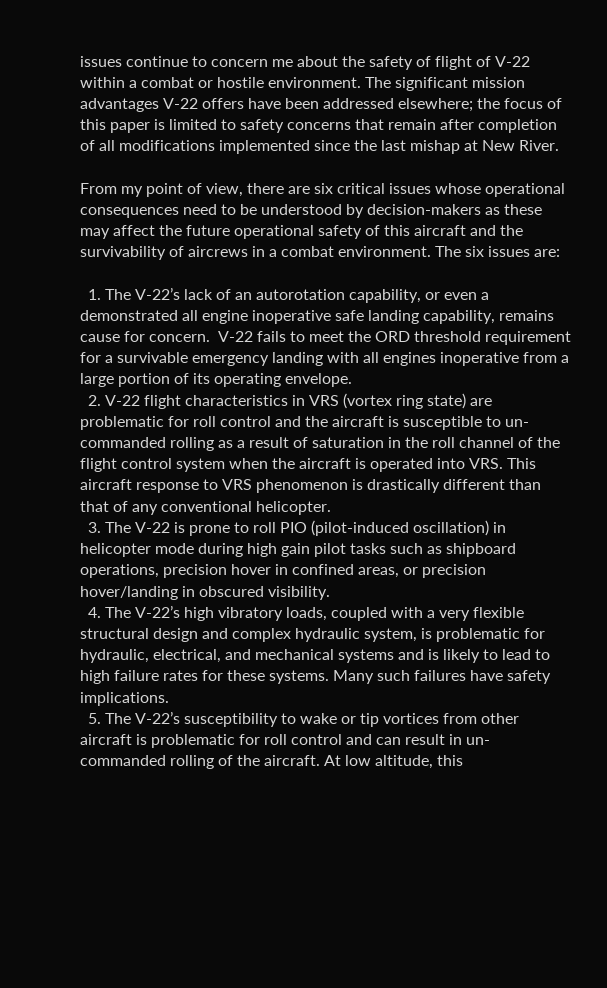issues continue to concern me about the safety of flight of V-22 within a combat or hostile environment. The significant mission advantages V-22 offers have been addressed elsewhere; the focus of this paper is limited to safety concerns that remain after completion of all modifications implemented since the last mishap at New River.

From my point of view, there are six critical issues whose operational consequences need to be understood by decision-makers as these may affect the future operational safety of this aircraft and the survivability of aircrews in a combat environment. The six issues are:

  1. The V-22’s lack of an autorotation capability, or even a demonstrated all engine inoperative safe landing capability, remains cause for concern.  V-22 fails to meet the ORD threshold requirement for a survivable emergency landing with all engines inoperative from a large portion of its operating envelope.
  2. V-22 flight characteristics in VRS (vortex ring state) are problematic for roll control and the aircraft is susceptible to un-commanded rolling as a result of saturation in the roll channel of the flight control system when the aircraft is operated into VRS. This aircraft response to VRS phenomenon is drastically different than that of any conventional helicopter.
  3. The V-22 is prone to roll PIO (pilot-induced oscillation) in helicopter mode during high gain pilot tasks such as shipboard operations, precision hover in confined areas, or precision hover/landing in obscured visibility.
  4. The V-22’s high vibratory loads, coupled with a very flexible structural design and complex hydraulic system, is problematic for hydraulic, electrical, and mechanical systems and is likely to lead to high failure rates for these systems. Many such failures have safety implications.
  5. The V-22’s susceptibility to wake or tip vortices from other aircraft is problematic for roll control and can result in un-commanded rolling of the aircraft. At low altitude, this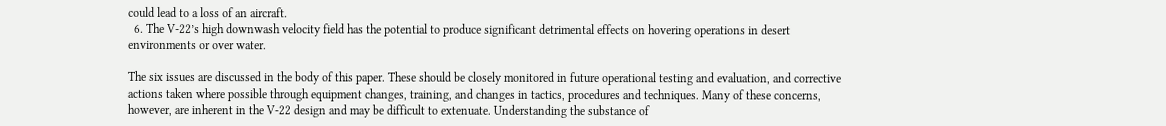could lead to a loss of an aircraft.
  6. The V-22’s high downwash velocity field has the potential to produce significant detrimental effects on hovering operations in desert environments or over water.

The six issues are discussed in the body of this paper. These should be closely monitored in future operational testing and evaluation, and corrective actions taken where possible through equipment changes, training, and changes in tactics, procedures and techniques. Many of these concerns, however, are inherent in the V-22 design and may be difficult to extenuate. Understanding the substance of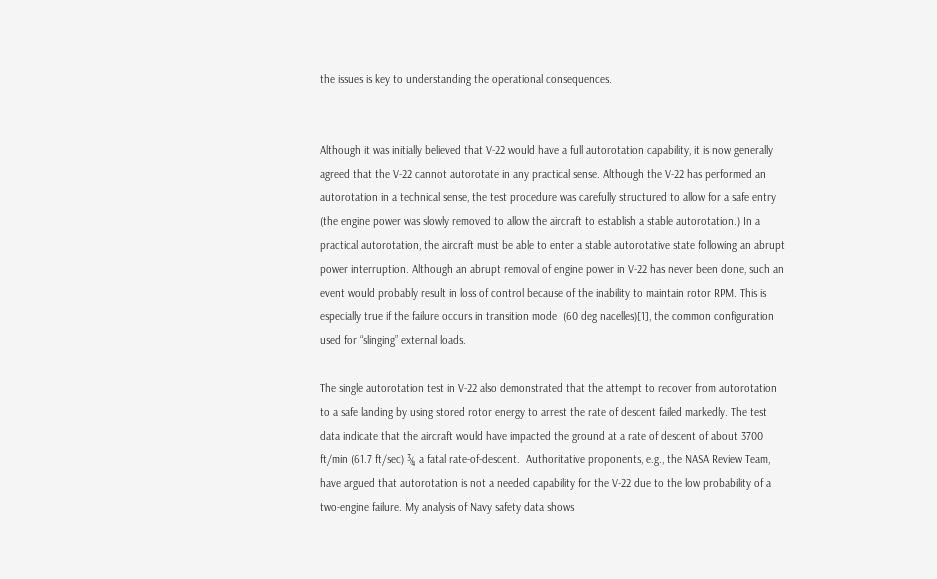the issues is key to understanding the operational consequences.


Although it was initially believed that V-22 would have a full autorotation capability, it is now generally agreed that the V-22 cannot autorotate in any practical sense. Although the V-22 has performed an autorotation in a technical sense, the test procedure was carefully structured to allow for a safe entry (the engine power was slowly removed to allow the aircraft to establish a stable autorotation.) In a practical autorotation, the aircraft must be able to enter a stable autorotative state following an abrupt power interruption. Although an abrupt removal of engine power in V-22 has never been done, such an event would probably result in loss of control because of the inability to maintain rotor RPM. This is especially true if the failure occurs in transition mode  (60 deg nacelles)[1], the common configuration used for “slinging” external loads.

The single autorotation test in V-22 also demonstrated that the attempt to recover from autorotation to a safe landing by using stored rotor energy to arrest the rate of descent failed markedly. The test data indicate that the aircraft would have impacted the ground at a rate of descent of about 3700 ft/min (61.7 ft/sec) ¾ a fatal rate-of-descent.  Authoritative proponents, e.g., the NASA Review Team, have argued that autorotation is not a needed capability for the V-22 due to the low probability of a two-engine failure. My analysis of Navy safety data shows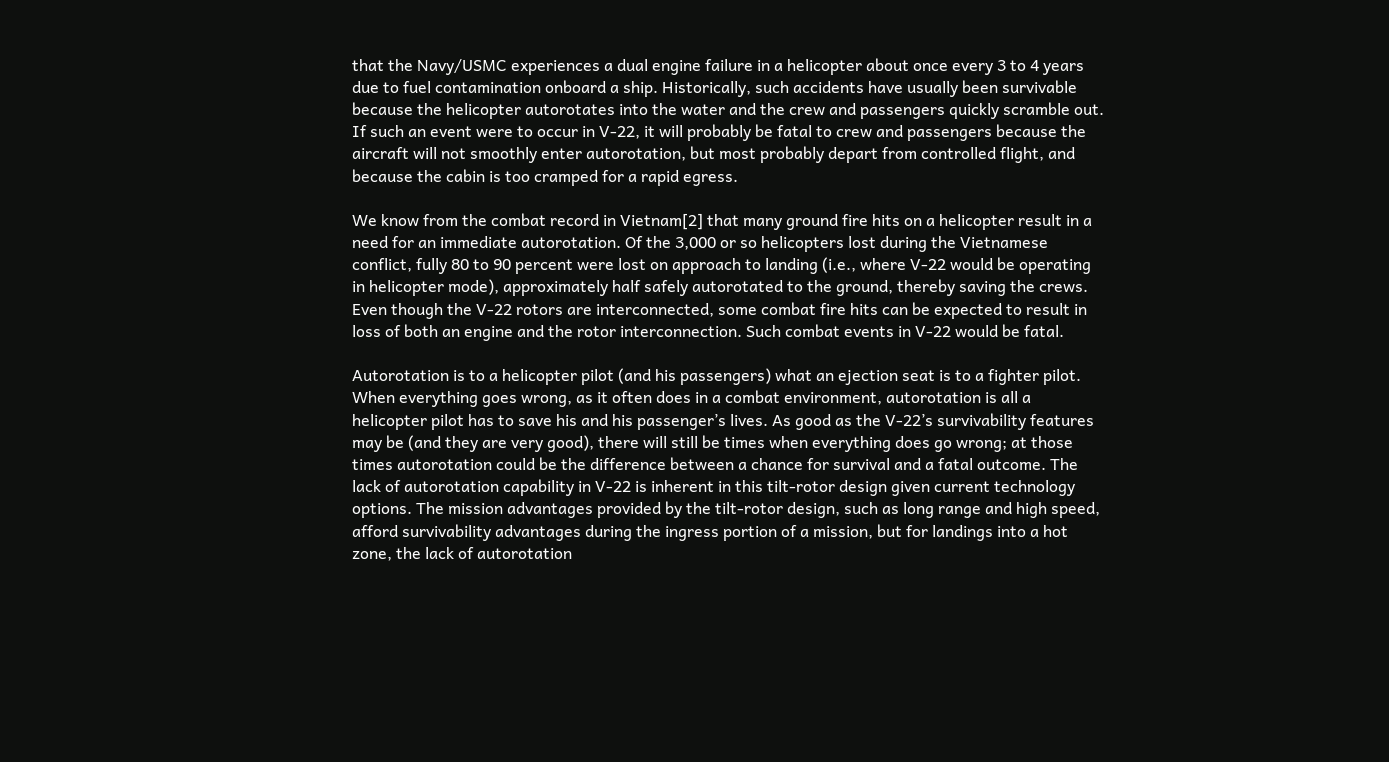that the Navy/USMC experiences a dual engine failure in a helicopter about once every 3 to 4 years due to fuel contamination onboard a ship. Historically, such accidents have usually been survivable because the helicopter autorotates into the water and the crew and passengers quickly scramble out.  If such an event were to occur in V-22, it will probably be fatal to crew and passengers because the aircraft will not smoothly enter autorotation, but most probably depart from controlled flight, and because the cabin is too cramped for a rapid egress.

We know from the combat record in Vietnam[2] that many ground fire hits on a helicopter result in a need for an immediate autorotation. Of the 3,000 or so helicopters lost during the Vietnamese conflict, fully 80 to 90 percent were lost on approach to landing (i.e., where V-22 would be operating in helicopter mode), approximately half safely autorotated to the ground, thereby saving the crews. Even though the V-22 rotors are interconnected, some combat fire hits can be expected to result in loss of both an engine and the rotor interconnection. Such combat events in V-22 would be fatal.

Autorotation is to a helicopter pilot (and his passengers) what an ejection seat is to a fighter pilot. When everything goes wrong, as it often does in a combat environment, autorotation is all a helicopter pilot has to save his and his passenger’s lives. As good as the V-22’s survivability features may be (and they are very good), there will still be times when everything does go wrong; at those times autorotation could be the difference between a chance for survival and a fatal outcome. The lack of autorotation capability in V-22 is inherent in this tilt-rotor design given current technology options. The mission advantages provided by the tilt-rotor design, such as long range and high speed, afford survivability advantages during the ingress portion of a mission, but for landings into a hot zone, the lack of autorotation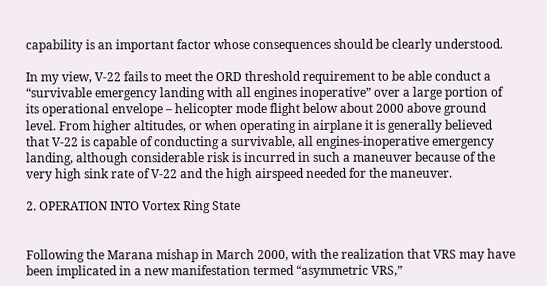capability is an important factor whose consequences should be clearly understood.

In my view, V-22 fails to meet the ORD threshold requirement to be able conduct a “survivable emergency landing with all engines inoperative” over a large portion of its operational envelope – helicopter mode flight below about 2000 above ground level. From higher altitudes, or when operating in airplane it is generally believed that V-22 is capable of conducting a survivable, all engines-inoperative emergency landing, although considerable risk is incurred in such a maneuver because of the very high sink rate of V-22 and the high airspeed needed for the maneuver.

2. OPERATION INTO Vortex Ring State


Following the Marana mishap in March 2000, with the realization that VRS may have been implicated in a new manifestation termed “asymmetric VRS,”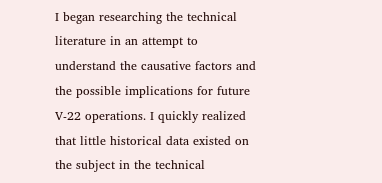I began researching the technical literature in an attempt to understand the causative factors and the possible implications for future V-22 operations. I quickly realized that little historical data existed on the subject in the technical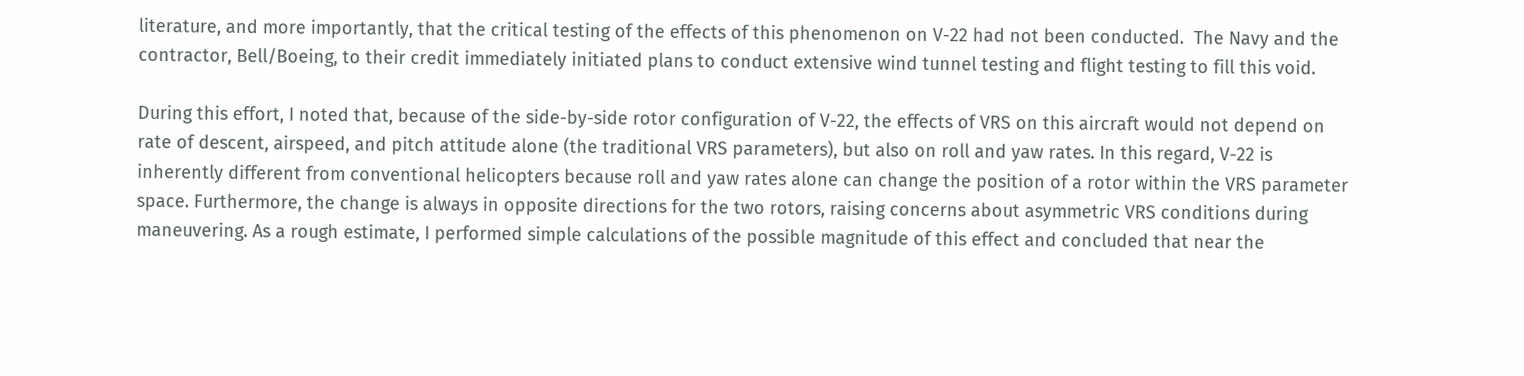literature, and more importantly, that the critical testing of the effects of this phenomenon on V-22 had not been conducted.  The Navy and the contractor, Bell/Boeing, to their credit immediately initiated plans to conduct extensive wind tunnel testing and flight testing to fill this void.

During this effort, I noted that, because of the side-by-side rotor configuration of V-22, the effects of VRS on this aircraft would not depend on rate of descent, airspeed, and pitch attitude alone (the traditional VRS parameters), but also on roll and yaw rates. In this regard, V-22 is inherently different from conventional helicopters because roll and yaw rates alone can change the position of a rotor within the VRS parameter space. Furthermore, the change is always in opposite directions for the two rotors, raising concerns about asymmetric VRS conditions during maneuvering. As a rough estimate, I performed simple calculations of the possible magnitude of this effect and concluded that near the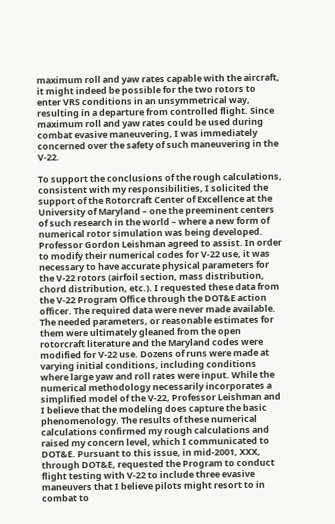maximum roll and yaw rates capable with the aircraft, it might indeed be possible for the two rotors to enter VRS conditions in an unsymmetrical way, resulting in a departure from controlled flight. Since maximum roll and yaw rates could be used during combat evasive maneuvering, I was immediately concerned over the safety of such maneuvering in the V-22.

To support the conclusions of the rough calculations, consistent with my responsibilities, I solicited the support of the Rotorcraft Center of Excellence at the University of Maryland – one the preeminent centers of such research in the world – where a new form of numerical rotor simulation was being developed. Professor Gordon Leishman agreed to assist. In order to modify their numerical codes for V-22 use, it was necessary to have accurate physical parameters for the V-22 rotors (airfoil section, mass distribution, chord distribution, etc.). I requested these data from the V-22 Program Office through the DOT&E action officer. The required data were never made available. The needed parameters, or reasonable estimates for them were ultimately gleaned from the open rotorcraft literature and the Maryland codes were modified for V-22 use. Dozens of runs were made at varying initial conditions, including conditions where large yaw and roll rates were input. While the numerical methodology necessarily incorporates a simplified model of the V-22, Professor Leishman and I believe that the modeling does capture the basic phenomenology. The results of these numerical calculations confirmed my rough calculations and raised my concern level, which I communicated to DOT&E. Pursuant to this issue, in mid-2001, XXX, through DOT&E, requested the Program to conduct flight testing with V-22 to include three evasive maneuvers that I believe pilots might resort to in combat to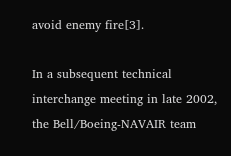avoid enemy fire[3].

In a subsequent technical interchange meeting in late 2002, the Bell/Boeing-NAVAIR team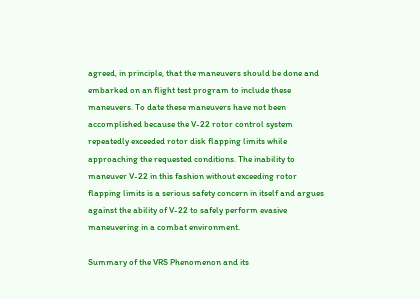agreed, in principle, that the maneuvers should be done and embarked on an flight test program to include these maneuvers. To date these maneuvers have not been accomplished because the V-22 rotor control system repeatedly exceeded rotor disk flapping limits while approaching the requested conditions. The inability to maneuver V-22 in this fashion without exceeding rotor flapping limits is a serious safety concern in itself and argues against the ability of V-22 to safely perform evasive maneuvering in a combat environment.

Summary of the VRS Phenomenon and its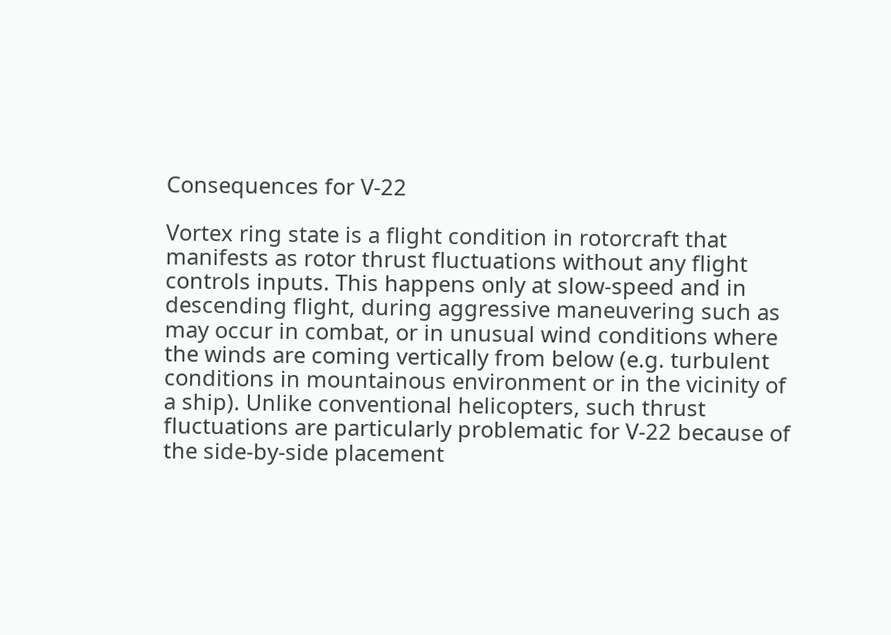Consequences for V-22

Vortex ring state is a flight condition in rotorcraft that manifests as rotor thrust fluctuations without any flight controls inputs. This happens only at slow-speed and in descending flight, during aggressive maneuvering such as may occur in combat, or in unusual wind conditions where the winds are coming vertically from below (e.g. turbulent conditions in mountainous environment or in the vicinity of a ship). Unlike conventional helicopters, such thrust fluctuations are particularly problematic for V-22 because of the side-by-side placement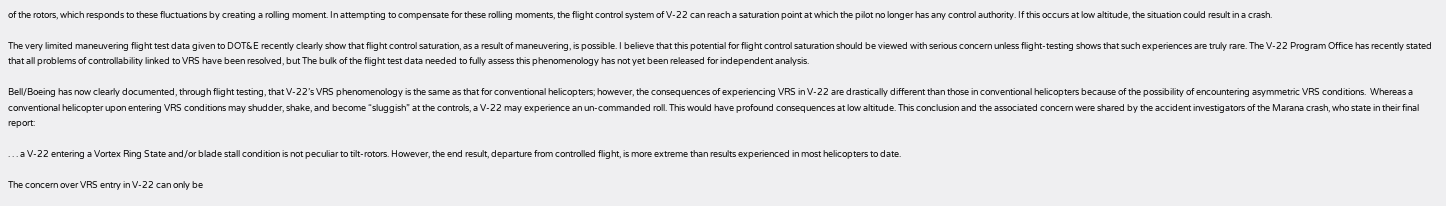of the rotors, which responds to these fluctuations by creating a rolling moment. In attempting to compensate for these rolling moments, the flight control system of V-22 can reach a saturation point at which the pilot no longer has any control authority. If this occurs at low altitude, the situation could result in a crash.

The very limited maneuvering flight test data given to DOT&E recently clearly show that flight control saturation, as a result of maneuvering, is possible. I believe that this potential for flight control saturation should be viewed with serious concern unless flight-testing shows that such experiences are truly rare. The V-22 Program Office has recently stated that all problems of controllability linked to VRS have been resolved, but The bulk of the flight test data needed to fully assess this phenomenology has not yet been released for independent analysis.

Bell/Boeing has now clearly documented, through flight testing, that V-22’s VRS phenomenology is the same as that for conventional helicopters; however, the consequences of experiencing VRS in V-22 are drastically different than those in conventional helicopters because of the possibility of encountering asymmetric VRS conditions.  Whereas a conventional helicopter upon entering VRS conditions may shudder, shake, and become “sluggish” at the controls, a V-22 may experience an un-commanded roll. This would have profound consequences at low altitude. This conclusion and the associated concern were shared by the accident investigators of the Marana crash, who state in their final report:

. . . a V-22 entering a Vortex Ring State and/or blade stall condition is not peculiar to tilt-rotors. However, the end result, departure from controlled flight, is more extreme than results experienced in most helicopters to date.

The concern over VRS entry in V-22 can only be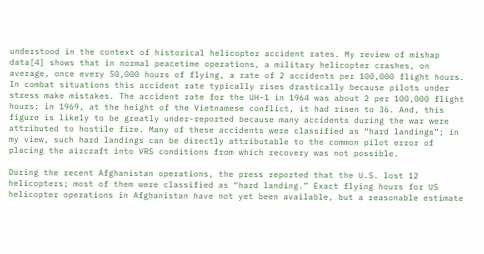understood in the context of historical helicopter accident rates. My review of mishap data[4] shows that in normal peacetime operations, a military helicopter crashes, on average, once every 50,000 hours of flying, a rate of 2 accidents per 100,000 flight hours. In combat situations this accident rate typically rises drastically because pilots under stress make mistakes. The accident rate for the UH-1 in 1964 was about 2 per 100,000 flight hours; in 1969, at the height of the Vietnamese conflict, it had risen to 36. And, this figure is likely to be greatly under-reported because many accidents during the war were attributed to hostile fire. Many of these accidents were classified as “hard landings”; in my view, such hard landings can be directly attributable to the common pilot error of placing the aircraft into VRS conditions from which recovery was not possible.

During the recent Afghanistan operations, the press reported that the U.S. lost 12 helicopters; most of them were classified as “hard landing.” Exact flying hours for US helicopter operations in Afghanistan have not yet been available, but a reasonable estimate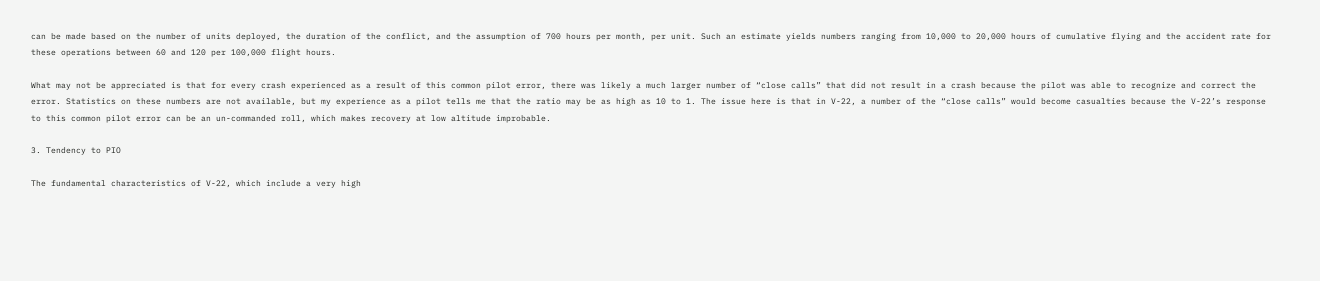can be made based on the number of units deployed, the duration of the conflict, and the assumption of 700 hours per month, per unit. Such an estimate yields numbers ranging from 10,000 to 20,000 hours of cumulative flying and the accident rate for these operations between 60 and 120 per 100,000 flight hours.

What may not be appreciated is that for every crash experienced as a result of this common pilot error, there was likely a much larger number of “close calls” that did not result in a crash because the pilot was able to recognize and correct the error. Statistics on these numbers are not available, but my experience as a pilot tells me that the ratio may be as high as 10 to 1. The issue here is that in V-22, a number of the “close calls” would become casualties because the V-22’s response to this common pilot error can be an un-commanded roll, which makes recovery at low altitude improbable.

3. Tendency to PIO

The fundamental characteristics of V-22, which include a very high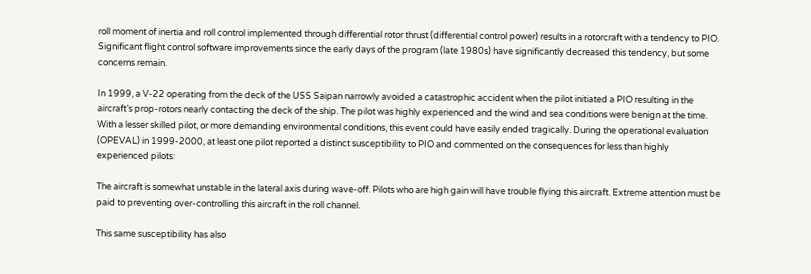roll moment of inertia and roll control implemented through differential rotor thrust (differential control power) results in a rotorcraft with a tendency to PIO. Significant flight control software improvements since the early days of the program (late 1980s) have significantly decreased this tendency, but some concerns remain.

In 1999, a V-22 operating from the deck of the USS Saipan narrowly avoided a catastrophic accident when the pilot initiated a PIO resulting in the aircraft’s prop-rotors nearly contacting the deck of the ship. The pilot was highly experienced and the wind and sea conditions were benign at the time. With a lesser skilled pilot, or more demanding environmental conditions, this event could have easily ended tragically. During the operational evaluation (OPEVAL) in 1999-2000, at least one pilot reported a distinct susceptibility to PIO and commented on the consequences for less than highly experienced pilots:

The aircraft is somewhat unstable in the lateral axis during wave-off. Pilots who are high gain will have trouble flying this aircraft. Extreme attention must be paid to preventing over-controlling this aircraft in the roll channel.

This same susceptibility has also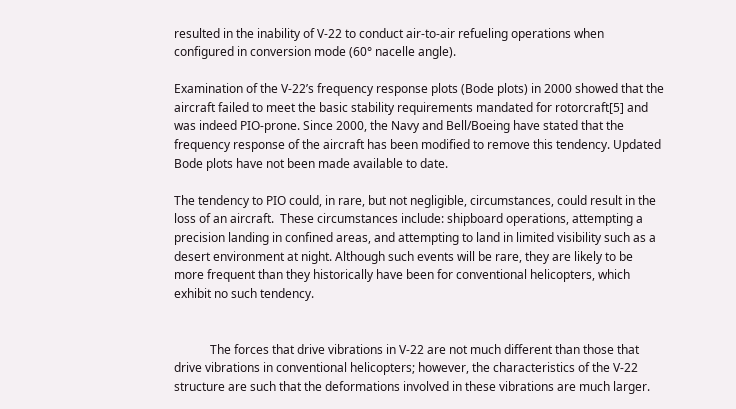resulted in the inability of V-22 to conduct air-to-air refueling operations when configured in conversion mode (60° nacelle angle).

Examination of the V-22’s frequency response plots (Bode plots) in 2000 showed that the aircraft failed to meet the basic stability requirements mandated for rotorcraft[5] and was indeed PIO-prone. Since 2000, the Navy and Bell/Boeing have stated that the frequency response of the aircraft has been modified to remove this tendency. Updated Bode plots have not been made available to date.

The tendency to PIO could, in rare, but not negligible, circumstances, could result in the loss of an aircraft.  These circumstances include: shipboard operations, attempting a precision landing in confined areas, and attempting to land in limited visibility such as a desert environment at night. Although such events will be rare, they are likely to be more frequent than they historically have been for conventional helicopters, which exhibit no such tendency.


            The forces that drive vibrations in V-22 are not much different than those that drive vibrations in conventional helicopters; however, the characteristics of the V-22 structure are such that the deformations involved in these vibrations are much larger.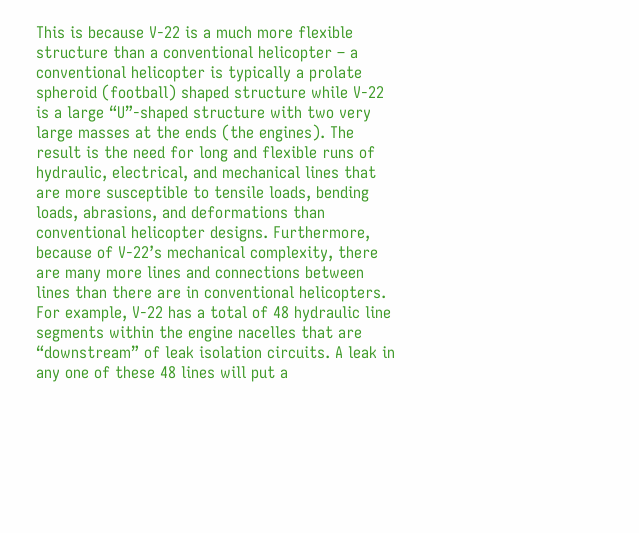This is because V-22 is a much more flexible structure than a conventional helicopter – a conventional helicopter is typically a prolate spheroid (football) shaped structure while V-22 is a large “U”-shaped structure with two very large masses at the ends (the engines). The result is the need for long and flexible runs of hydraulic, electrical, and mechanical lines that are more susceptible to tensile loads, bending loads, abrasions, and deformations than conventional helicopter designs. Furthermore, because of V-22’s mechanical complexity, there are many more lines and connections between lines than there are in conventional helicopters. For example, V-22 has a total of 48 hydraulic line segments within the engine nacelles that are “downstream” of leak isolation circuits. A leak in any one of these 48 lines will put a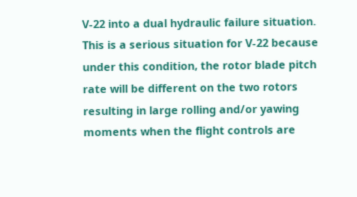V-22 into a dual hydraulic failure situation. This is a serious situation for V-22 because under this condition, the rotor blade pitch rate will be different on the two rotors resulting in large rolling and/or yawing moments when the flight controls are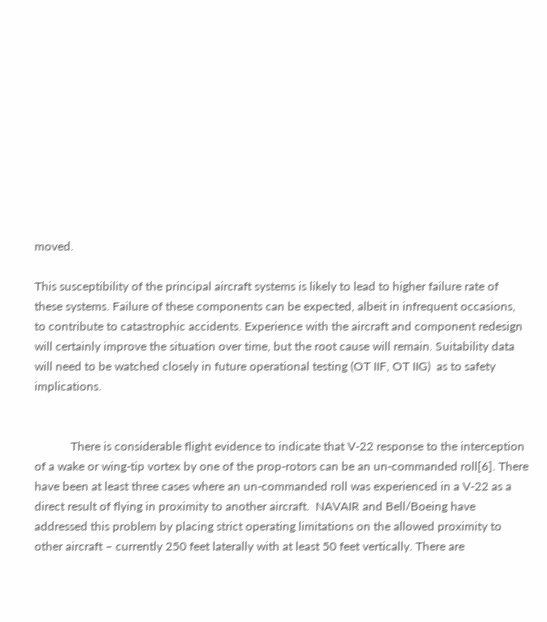moved.

This susceptibility of the principal aircraft systems is likely to lead to higher failure rate of these systems. Failure of these components can be expected, albeit in infrequent occasions, to contribute to catastrophic accidents. Experience with the aircraft and component redesign will certainly improve the situation over time, but the root cause will remain. Suitability data will need to be watched closely in future operational testing (OT IIF, OT IIG)  as to safety implications.


            There is considerable flight evidence to indicate that V-22 response to the interception of a wake or wing-tip vortex by one of the prop-rotors can be an un-commanded roll[6]. There have been at least three cases where an un-commanded roll was experienced in a V-22 as a direct result of flying in proximity to another aircraft.  NAVAIR and Bell/Boeing have addressed this problem by placing strict operating limitations on the allowed proximity to other aircraft – currently 250 feet laterally with at least 50 feet vertically. There are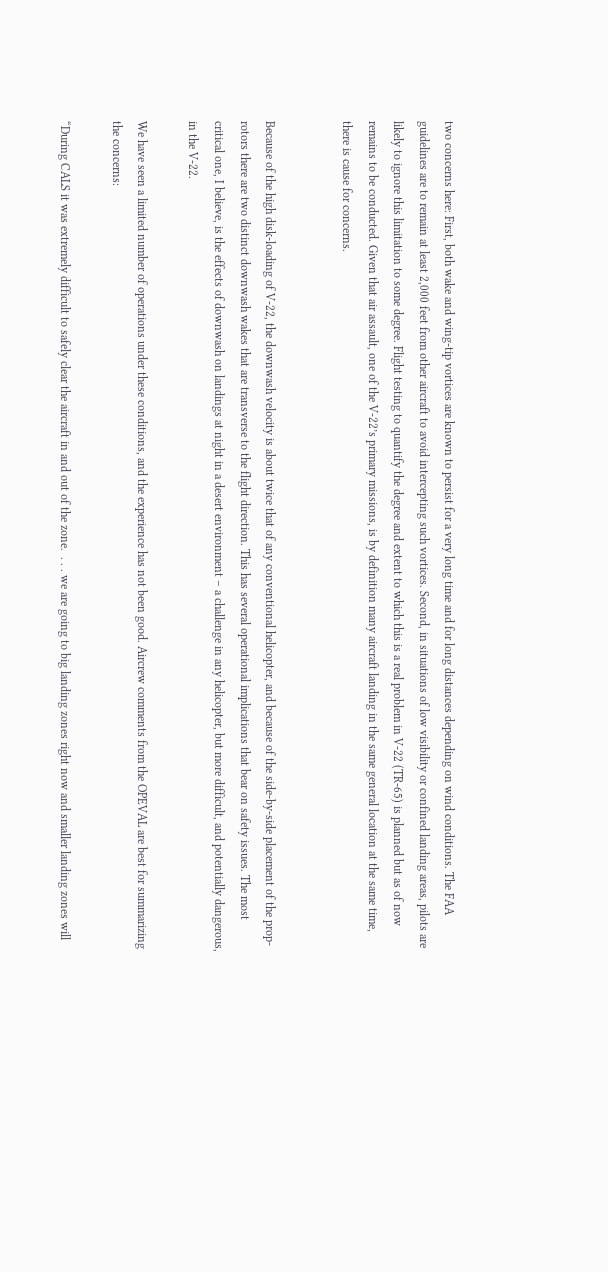two concerns here: First, both wake and wing-tip vortices are known to persist for a very long time and for long distances depending on wind conditions. The FAA guidelines are to remain at least 2,000 feet from other aircraft to avoid intercepting such vortices. Second, in situations of low visibility or confined landing areas, pilots are likely to ignore this limitation to some degree. Flight testing to quantify the degree and extent to which this is a real problem in V-22 (TR-65) is planned but as of now remains to be conducted. Given that air assault, one of the V-22’s primary missions, is by definition many aircraft landing in the same general location at the same time, there is cause for concerns.


Because of the high disk-loading of V-22, the downwash velocity is about twice that of any conventional helicopter, and because of the side-by-side placement of the prop-rotors there are two distinct downwash wakes that are transverse to the flight direction. This has several operational implications that bear on safety issues. The most critical one, I believe, is the effects of downwash on landings at night in a desert environment – a challenge in any helicopter, but more difficult, and potentially dangerous, in the V-22.

We have seen a limited number of operations under these conditions, and the experience has not been good. Aircrew comments from the OPEVAL are best for summarizing the concerns:

“During CALS it was extremely difficult to safely clear the aircraft in and out of the zone.  . . . we are going to big landing zones right now and smaller landing zones will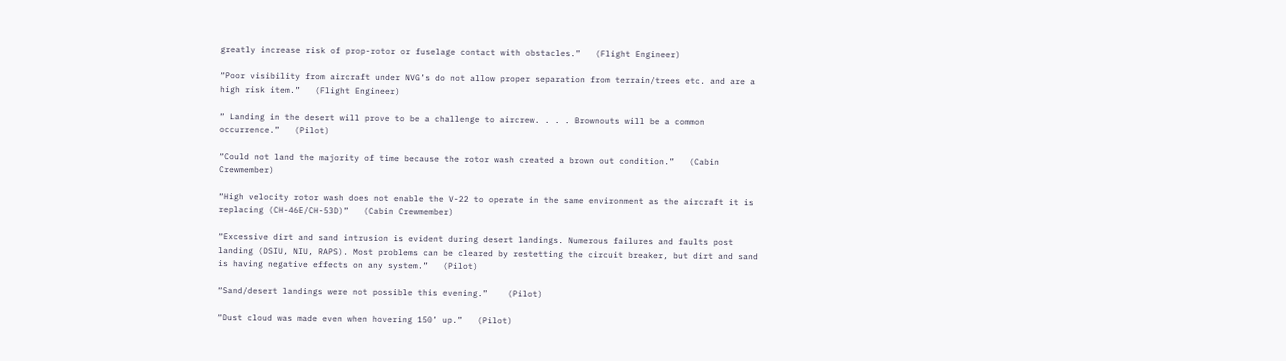greatly increase risk of prop-rotor or fuselage contact with obstacles.”   (Flight Engineer)

“Poor visibility from aircraft under NVG’s do not allow proper separation from terrain/trees etc. and are a high risk item.”   (Flight Engineer)

“ Landing in the desert will prove to be a challenge to aircrew. . . . Brownouts will be a common occurrence.”   (Pilot)

“Could not land the majority of time because the rotor wash created a brown out condition.”   (Cabin Crewmember)

“High velocity rotor wash does not enable the V-22 to operate in the same environment as the aircraft it is replacing (CH-46E/CH-53D)”   (Cabin Crewmember)

“Excessive dirt and sand intrusion is evident during desert landings. Numerous failures and faults post landing (DSIU, NIU, RAPS). Most problems can be cleared by restetting the circuit breaker, but dirt and sand is having negative effects on any system.”   (Pilot)

“Sand/desert landings were not possible this evening.”    (Pilot)

“Dust cloud was made even when hovering 150’ up.”   (Pilot)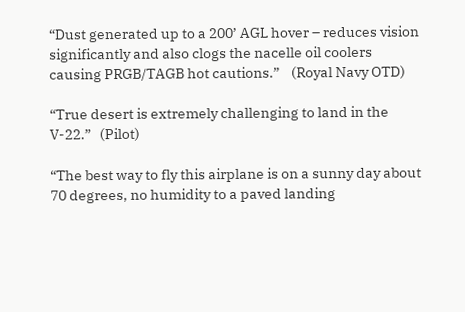“Dust generated up to a 200’ AGL hover – reduces vision significantly and also clogs the nacelle oil coolers causing PRGB/TAGB hot cautions.”    (Royal Navy OTD)

“True desert is extremely challenging to land in the V-22.”   (Pilot)

“The best way to fly this airplane is on a sunny day about 70 degrees, no humidity to a paved landing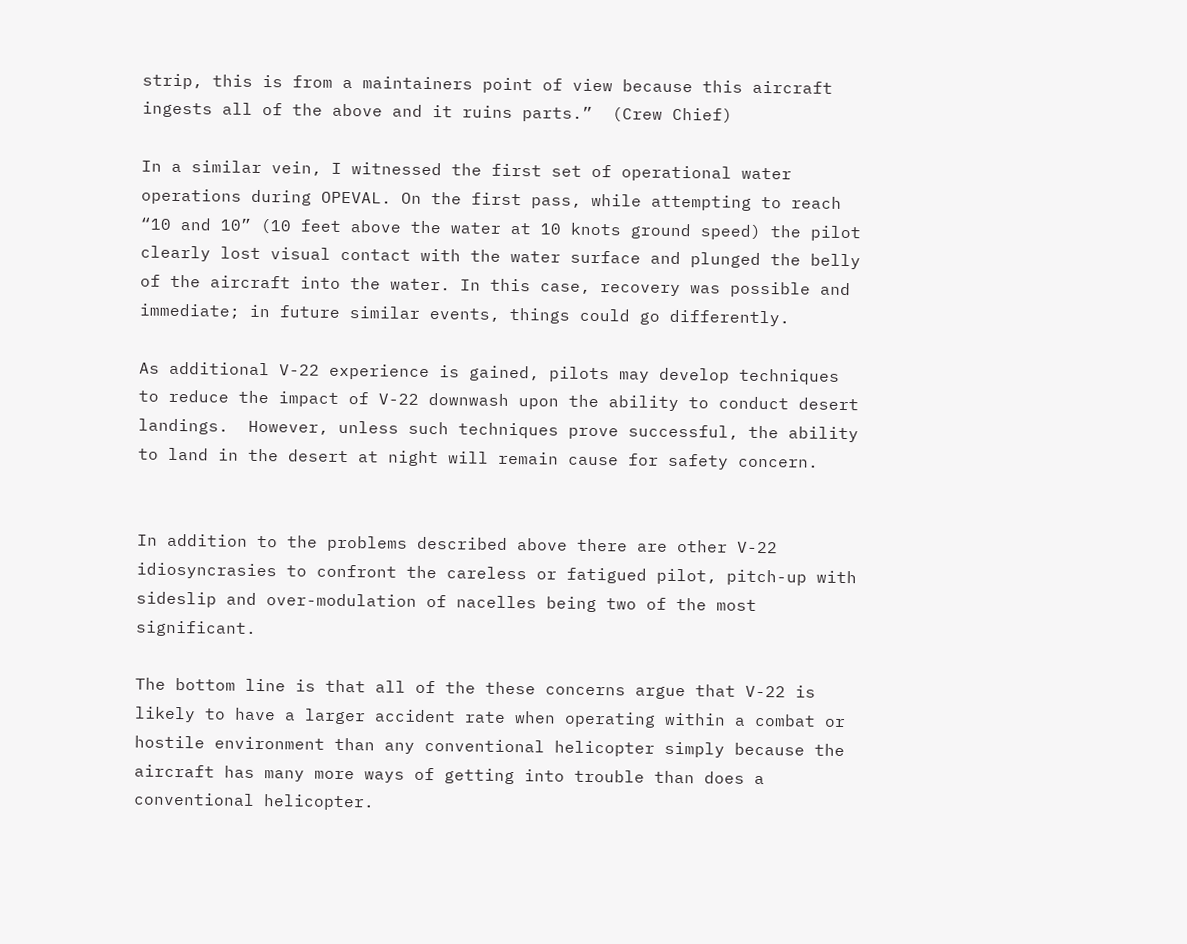strip, this is from a maintainers point of view because this aircraft ingests all of the above and it ruins parts.”  (Crew Chief)

In a similar vein, I witnessed the first set of operational water operations during OPEVAL. On the first pass, while attempting to reach “10 and 10” (10 feet above the water at 10 knots ground speed) the pilot clearly lost visual contact with the water surface and plunged the belly of the aircraft into the water. In this case, recovery was possible and immediate; in future similar events, things could go differently.

As additional V-22 experience is gained, pilots may develop techniques to reduce the impact of V-22 downwash upon the ability to conduct desert landings.  However, unless such techniques prove successful, the ability to land in the desert at night will remain cause for safety concern.


In addition to the problems described above there are other V-22 idiosyncrasies to confront the careless or fatigued pilot, pitch-up with sideslip and over-modulation of nacelles being two of the most significant.

The bottom line is that all of the these concerns argue that V-22 is likely to have a larger accident rate when operating within a combat or hostile environment than any conventional helicopter simply because the aircraft has many more ways of getting into trouble than does a conventional helicopter.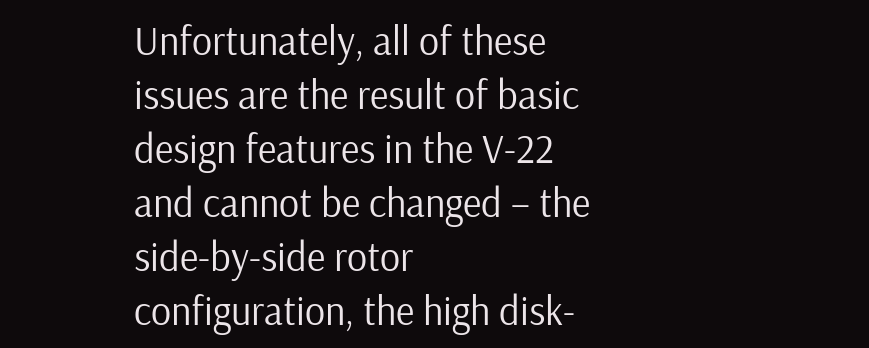Unfortunately, all of these issues are the result of basic design features in the V-22 and cannot be changed – the side-by-side rotor configuration, the high disk-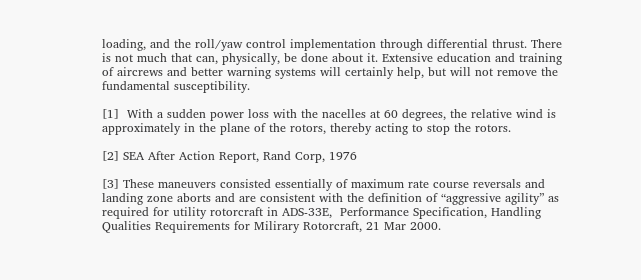loading, and the roll/yaw control implementation through differential thrust. There is not much that can, physically, be done about it. Extensive education and training of aircrews and better warning systems will certainly help, but will not remove the fundamental susceptibility.

[1]  With a sudden power loss with the nacelles at 60 degrees, the relative wind is approximately in the plane of the rotors, thereby acting to stop the rotors.

[2] SEA After Action Report, Rand Corp, 1976

[3] These maneuvers consisted essentially of maximum rate course reversals and landing zone aborts and are consistent with the definition of “aggressive agility” as required for utility rotorcraft in ADS-33E,  Performance Specification, Handling Qualities Requirements for Milirary Rotorcraft, 21 Mar 2000.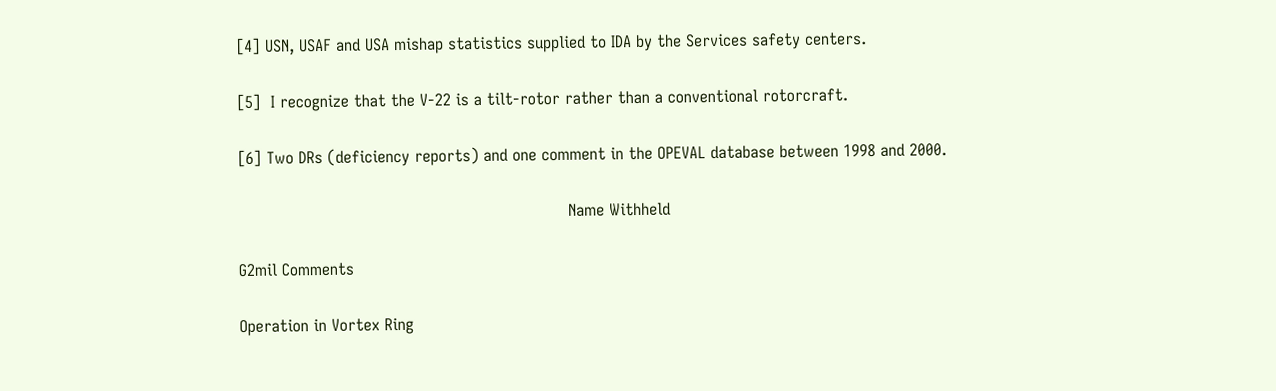[4] USN, USAF and USA mishap statistics supplied to IDA by the Services safety centers.

[5]  I recognize that the V-22 is a tilt-rotor rather than a conventional rotorcraft.

[6] Two DRs (deficiency reports) and one comment in the OPEVAL database between 1998 and 2000.

                                                                  Name Withheld

G2mil Comments

Operation in Vortex Ring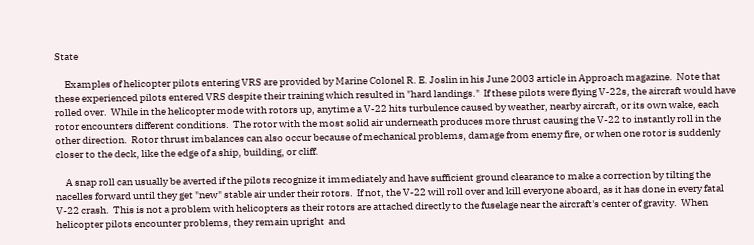State

     Examples of helicopter pilots entering VRS are provided by Marine Colonel R. E. Joslin in his June 2003 article in Approach magazine.  Note that these experienced pilots entered VRS despite their training which resulted in "hard landings."  If these pilots were flying V-22s, the aircraft would have rolled over.  While in the helicopter mode with rotors up, anytime a V-22 hits turbulence caused by weather, nearby aircraft, or its own wake, each rotor encounters different conditions.  The rotor with the most solid air underneath produces more thrust causing the V-22 to instantly roll in the other direction.  Rotor thrust imbalances can also occur because of mechanical problems, damage from enemy fire, or when one rotor is suddenly closer to the deck, like the edge of a ship, building, or cliff.

     A snap roll can usually be averted if the pilots recognize it immediately and have sufficient ground clearance to make a correction by tilting the nacelles forward until they get "new" stable air under their rotors.  If not, the V-22 will roll over and kill everyone aboard, as it has done in every fatal V-22 crash.  This is not a problem with helicopters as their rotors are attached directly to the fuselage near the aircraft's center of gravity.  When helicopter pilots encounter problems, they remain upright  and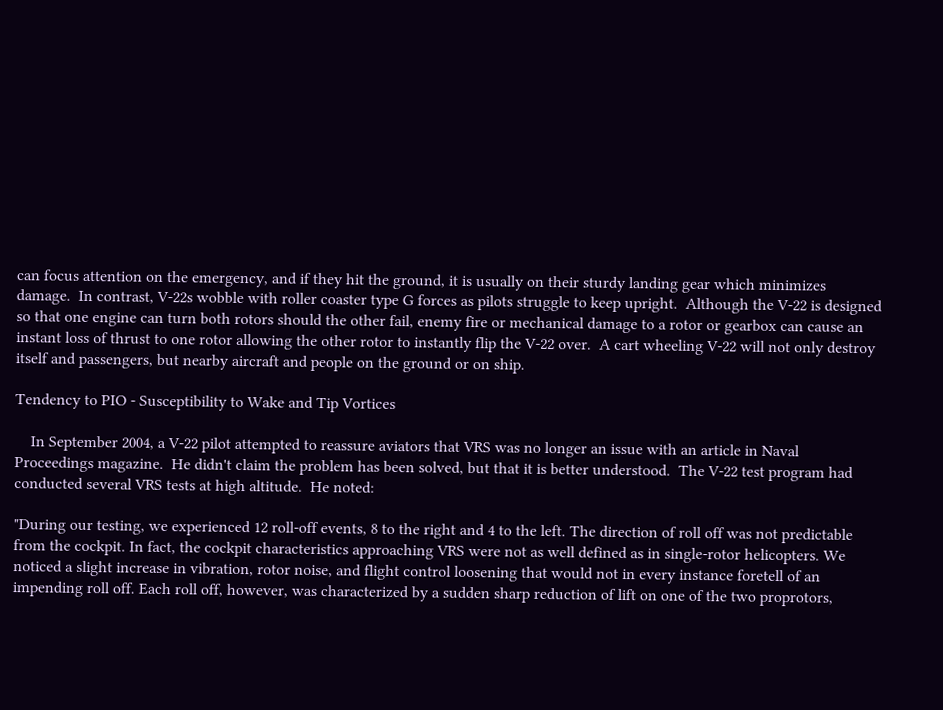can focus attention on the emergency, and if they hit the ground, it is usually on their sturdy landing gear which minimizes damage.  In contrast, V-22s wobble with roller coaster type G forces as pilots struggle to keep upright.  Although the V-22 is designed so that one engine can turn both rotors should the other fail, enemy fire or mechanical damage to a rotor or gearbox can cause an instant loss of thrust to one rotor allowing the other rotor to instantly flip the V-22 over.  A cart wheeling V-22 will not only destroy itself and passengers, but nearby aircraft and people on the ground or on ship.

Tendency to PIO - Susceptibility to Wake and Tip Vortices

    In September 2004, a V-22 pilot attempted to reassure aviators that VRS was no longer an issue with an article in Naval Proceedings magazine.  He didn't claim the problem has been solved, but that it is better understood.  The V-22 test program had conducted several VRS tests at high altitude.  He noted:

"During our testing, we experienced 12 roll-off events, 8 to the right and 4 to the left. The direction of roll off was not predictable from the cockpit. In fact, the cockpit characteristics approaching VRS were not as well defined as in single-rotor helicopters. We noticed a slight increase in vibration, rotor noise, and flight control loosening that would not in every instance foretell of an impending roll off. Each roll off, however, was characterized by a sudden sharp reduction of lift on one of the two proprotors,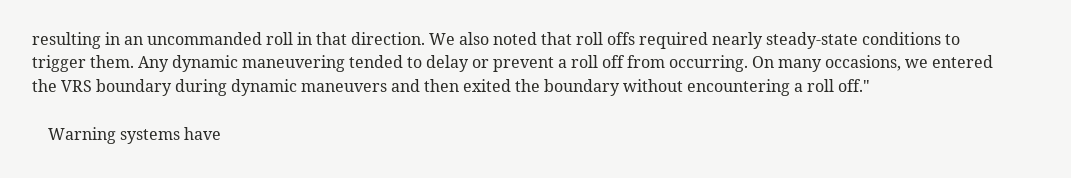resulting in an uncommanded roll in that direction. We also noted that roll offs required nearly steady-state conditions to trigger them. Any dynamic maneuvering tended to delay or prevent a roll off from occurring. On many occasions, we entered the VRS boundary during dynamic maneuvers and then exited the boundary without encountering a roll off."

    Warning systems have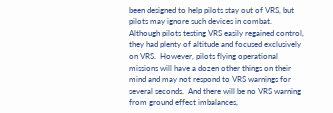been designed to help pilots stay out of VRS, but pilots may ignore such devices in combat.  Although pilots testing VRS easily regained control, they had plenty of altitude and focused exclusively on VRS.  However, pilots flying operational missions will have a dozen other things on their mind and may not respond to VRS warnings for several seconds.  And there will be no VRS warning from ground effect imbalances,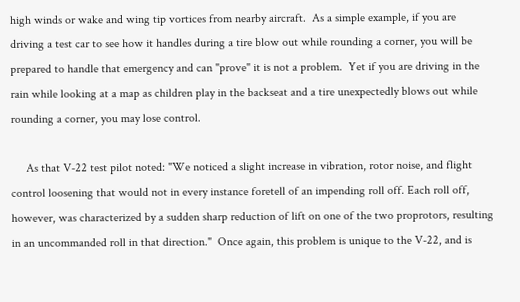high winds or wake and wing tip vortices from nearby aircraft.  As a simple example, if you are driving a test car to see how it handles during a tire blow out while rounding a corner, you will be prepared to handle that emergency and can "prove" it is not a problem.  Yet if you are driving in the rain while looking at a map as children play in the backseat and a tire unexpectedly blows out while rounding a corner, you may lose control.

     As that V-22 test pilot noted: "We noticed a slight increase in vibration, rotor noise, and flight control loosening that would not in every instance foretell of an impending roll off. Each roll off, however, was characterized by a sudden sharp reduction of lift on one of the two proprotors, resulting in an uncommanded roll in that direction."  Once again, this problem is unique to the V-22, and is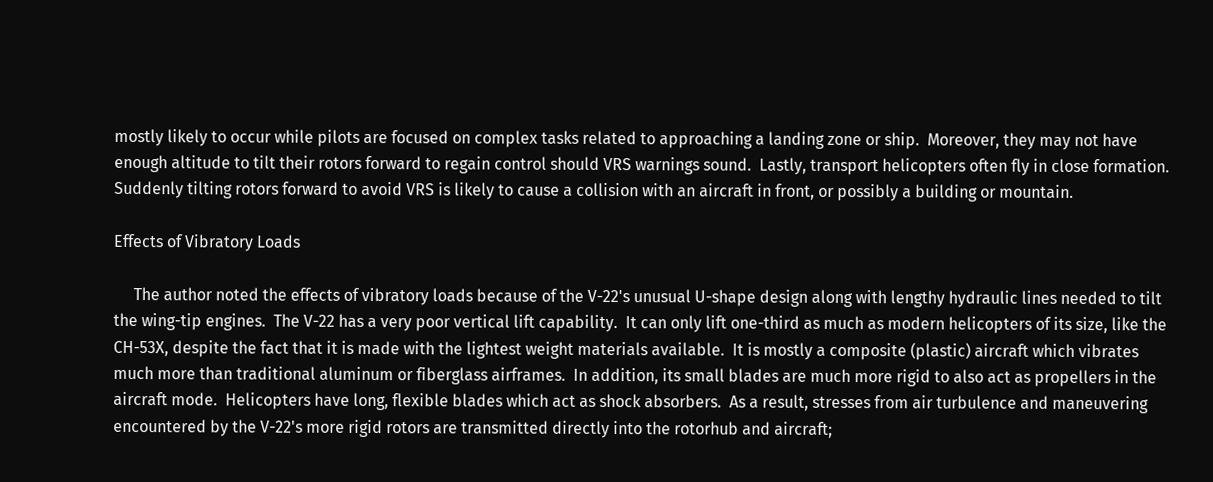mostly likely to occur while pilots are focused on complex tasks related to approaching a landing zone or ship.  Moreover, they may not have enough altitude to tilt their rotors forward to regain control should VRS warnings sound.  Lastly, transport helicopters often fly in close formation.  Suddenly tilting rotors forward to avoid VRS is likely to cause a collision with an aircraft in front, or possibly a building or mountain.

Effects of Vibratory Loads

     The author noted the effects of vibratory loads because of the V-22's unusual U-shape design along with lengthy hydraulic lines needed to tilt the wing-tip engines.  The V-22 has a very poor vertical lift capability.  It can only lift one-third as much as modern helicopters of its size, like the CH-53X, despite the fact that it is made with the lightest weight materials available.  It is mostly a composite (plastic) aircraft which vibrates much more than traditional aluminum or fiberglass airframes.  In addition, its small blades are much more rigid to also act as propellers in the aircraft mode.  Helicopters have long, flexible blades which act as shock absorbers.  As a result, stresses from air turbulence and maneuvering encountered by the V-22's more rigid rotors are transmitted directly into the rotorhub and aircraft;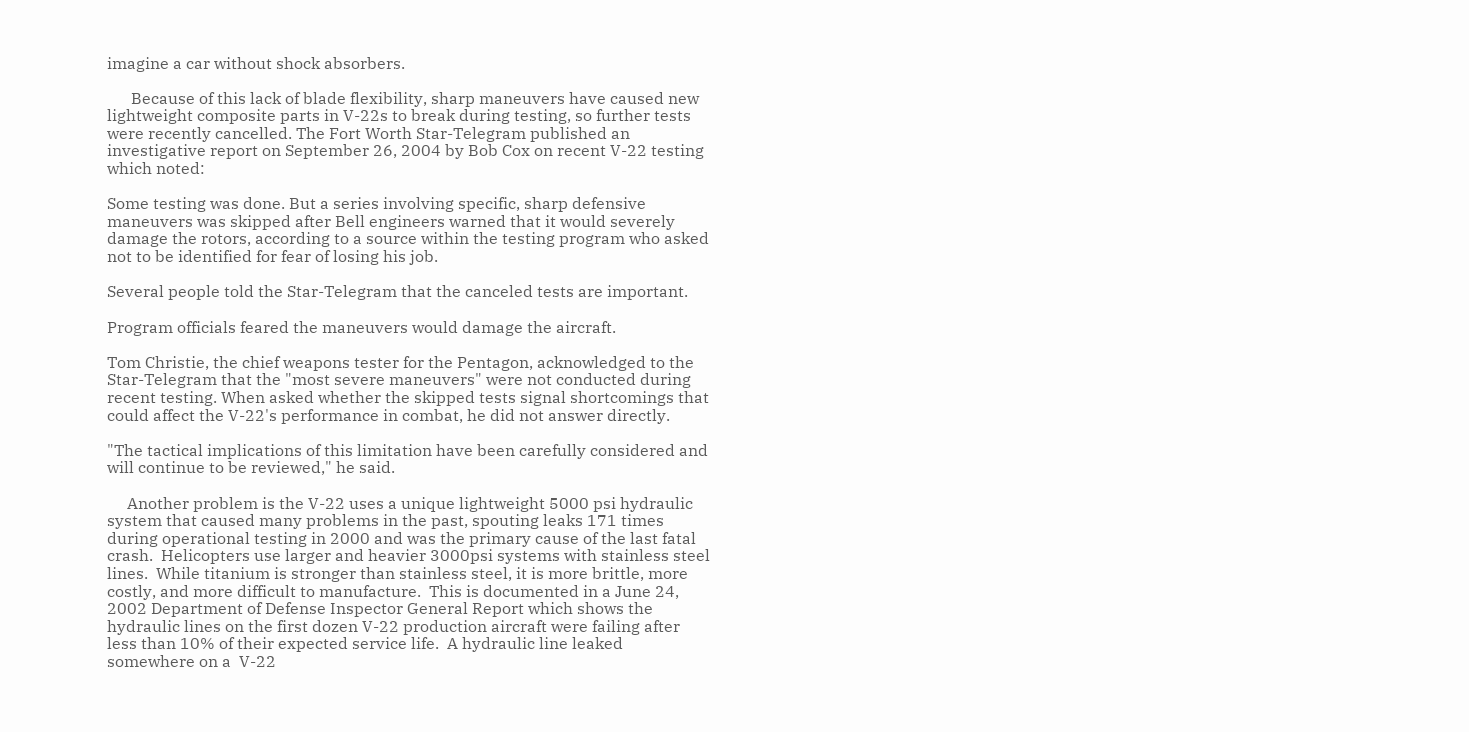imagine a car without shock absorbers.

      Because of this lack of blade flexibility, sharp maneuvers have caused new lightweight composite parts in V-22s to break during testing, so further tests were recently cancelled. The Fort Worth Star-Telegram published an investigative report on September 26, 2004 by Bob Cox on recent V-22 testing which noted:

Some testing was done. But a series involving specific, sharp defensive maneuvers was skipped after Bell engineers warned that it would severely damage the rotors, according to a source within the testing program who asked not to be identified for fear of losing his job.

Several people told the Star-Telegram that the canceled tests are important.

Program officials feared the maneuvers would damage the aircraft.

Tom Christie, the chief weapons tester for the Pentagon, acknowledged to the Star-Telegram that the "most severe maneuvers" were not conducted during recent testing. When asked whether the skipped tests signal shortcomings that could affect the V-22's performance in combat, he did not answer directly.

"The tactical implications of this limitation have been carefully considered and will continue to be reviewed," he said.

     Another problem is the V-22 uses a unique lightweight 5000 psi hydraulic system that caused many problems in the past, spouting leaks 171 times during operational testing in 2000 and was the primary cause of the last fatal crash.  Helicopters use larger and heavier 3000psi systems with stainless steel lines.  While titanium is stronger than stainless steel, it is more brittle, more costly, and more difficult to manufacture.  This is documented in a June 24, 2002 Department of Defense Inspector General Report which shows the hydraulic lines on the first dozen V-22 production aircraft were failing after less than 10% of their expected service life.  A hydraulic line leaked somewhere on a  V-22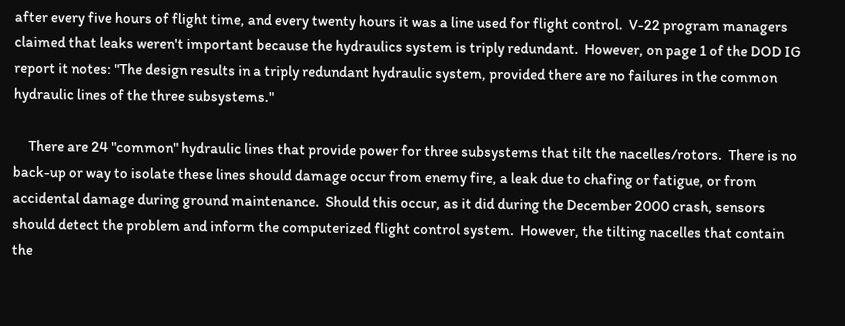after every five hours of flight time, and every twenty hours it was a line used for flight control.  V-22 program managers claimed that leaks weren't important because the hydraulics system is triply redundant.  However, on page 1 of the DOD IG report it notes: "The design results in a triply redundant hydraulic system, provided there are no failures in the common hydraulic lines of the three subsystems."

     There are 24 "common" hydraulic lines that provide power for three subsystems that tilt the nacelles/rotors.  There is no back-up or way to isolate these lines should damage occur from enemy fire, a leak due to chafing or fatigue, or from accidental damage during ground maintenance.  Should this occur, as it did during the December 2000 crash, sensors should detect the problem and inform the computerized flight control system.  However, the tilting nacelles that contain the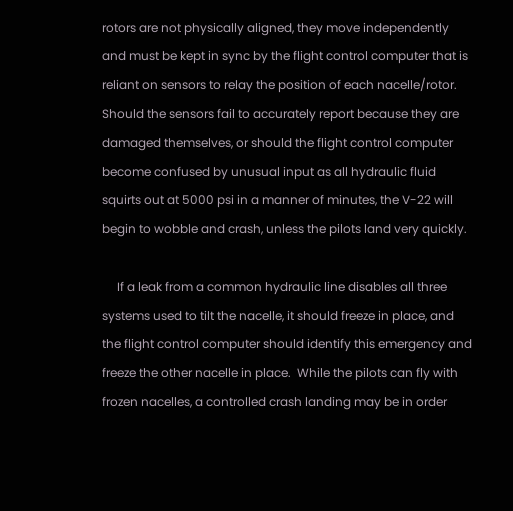rotors are not physically aligned, they move independently and must be kept in sync by the flight control computer that is reliant on sensors to relay the position of each nacelle/rotor.  Should the sensors fail to accurately report because they are damaged themselves, or should the flight control computer become confused by unusual input as all hydraulic fluid squirts out at 5000 psi in a manner of minutes, the V-22 will begin to wobble and crash, unless the pilots land very quickly.

     If a leak from a common hydraulic line disables all three systems used to tilt the nacelle, it should freeze in place, and the flight control computer should identify this emergency and freeze the other nacelle in place.  While the pilots can fly with frozen nacelles, a controlled crash landing may be in order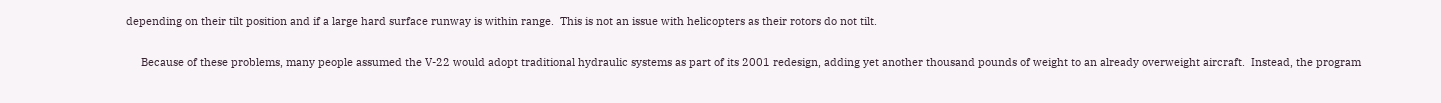depending on their tilt position and if a large hard surface runway is within range.  This is not an issue with helicopters as their rotors do not tilt.

     Because of these problems, many people assumed the V-22 would adopt traditional hydraulic systems as part of its 2001 redesign, adding yet another thousand pounds of weight to an already overweight aircraft.  Instead, the program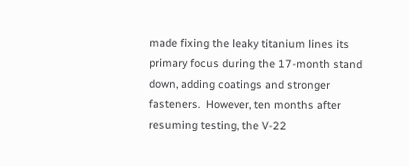made fixing the leaky titanium lines its primary focus during the 17-month stand down, adding coatings and stronger fasteners.  However, ten months after resuming testing, the V-22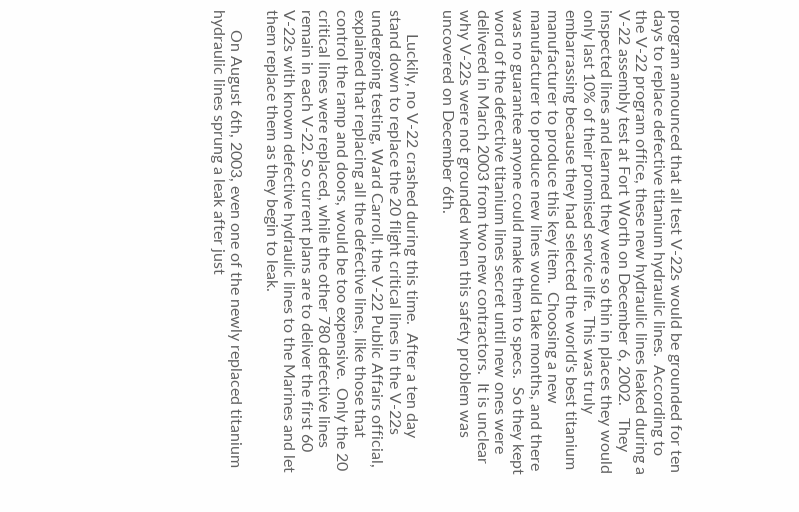program announced that all test V-22s would be grounded for ten days to replace defective titanium hydraulic lines.  According to the V-22 program office, these new hydraulic lines leaked during a V-22 assembly test at Fort Worth on December 6, 2002.   They inspected lines and learned they were so thin in places they would only last 10% of their promised service life. This was truly embarrassing because they had selected the world's best titanium manufacturer to produce this key item.  Choosing a new manufacturer to produce new lines would take months, and there was no guarantee anyone could make them to specs.  So they kept word of the defective titanium lines secret until new ones were delivered in March 2003 from two new contractors.  It is unclear why V-22s were not grounded when this safety problem was uncovered on December 6th.

      Luckily, no V-22 crashed during this time.  After a ten day stand down to replace the 20 flight critical lines in the V-22s undergoing testing, Ward Carroll, the V-22 Public Affairs official, explained that replacing all the defective lines, like those that control the ramp and doors, would be too expensive.  Only the 20 critical lines were replaced, while the other 780 defective lines remain in each V-22. So current plans are to deliver the first 60 V-22s with known defective hydraulic lines to the Marines and let them replace them as they begin to leak.

     On August 6th, 2003, even one of the newly replaced titanium hydraulic lines sprung a leak after just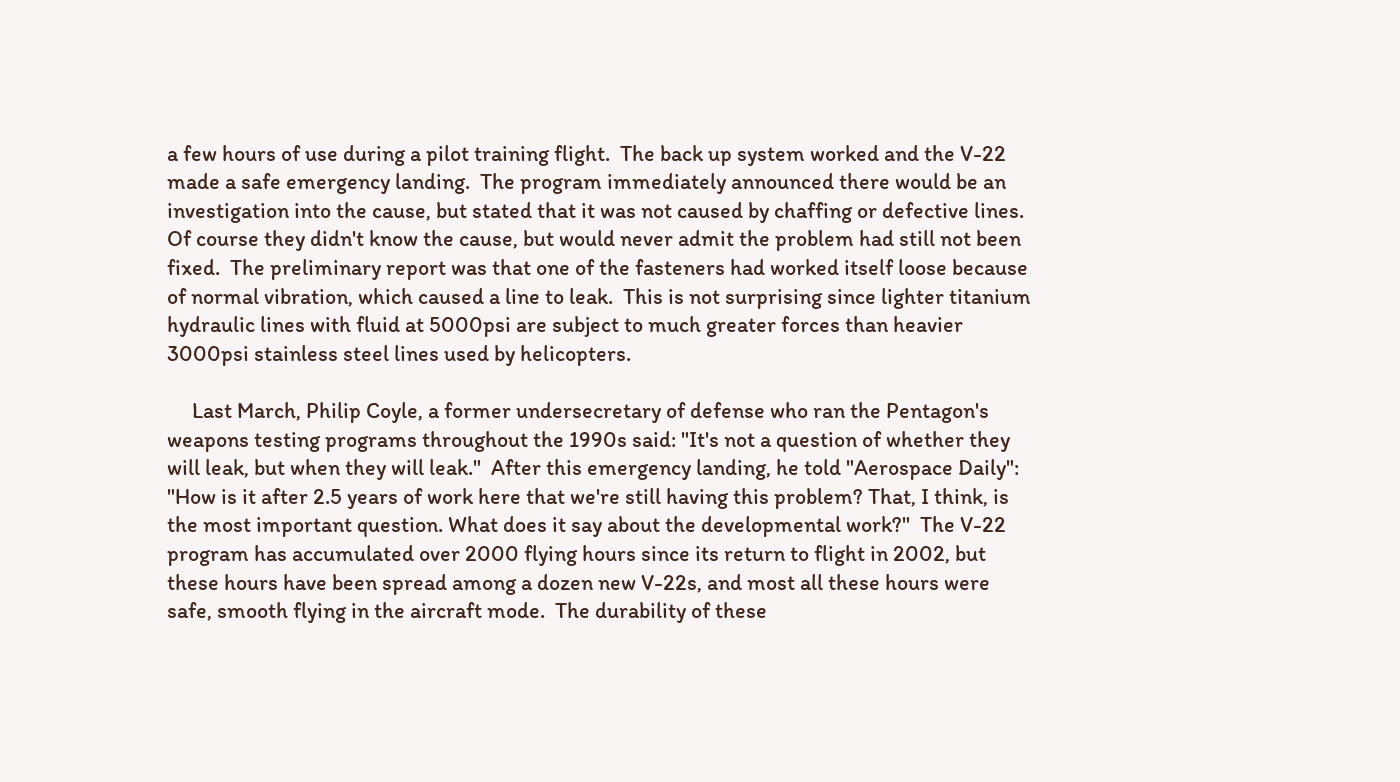a few hours of use during a pilot training flight.  The back up system worked and the V-22 made a safe emergency landing.  The program immediately announced there would be an investigation into the cause, but stated that it was not caused by chaffing or defective lines.  Of course they didn't know the cause, but would never admit the problem had still not been fixed.  The preliminary report was that one of the fasteners had worked itself loose because of normal vibration, which caused a line to leak.  This is not surprising since lighter titanium hydraulic lines with fluid at 5000psi are subject to much greater forces than heavier 3000psi stainless steel lines used by helicopters.

     Last March, Philip Coyle, a former undersecretary of defense who ran the Pentagon's weapons testing programs throughout the 1990s said: "It's not a question of whether they will leak, but when they will leak."  After this emergency landing, he told "Aerospace Daily":  "How is it after 2.5 years of work here that we're still having this problem? That, I think, is the most important question. What does it say about the developmental work?"  The V-22 program has accumulated over 2000 flying hours since its return to flight in 2002, but these hours have been spread among a dozen new V-22s, and most all these hours were safe, smooth flying in the aircraft mode.  The durability of these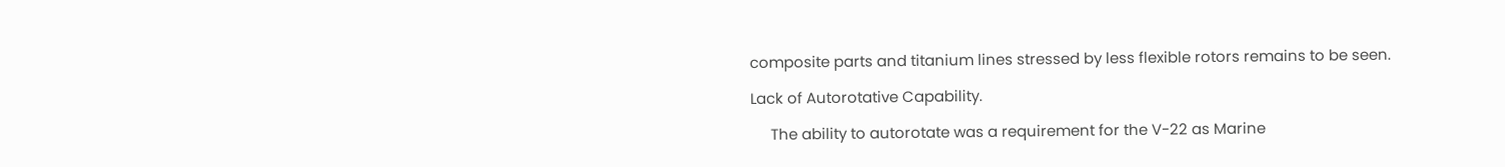composite parts and titanium lines stressed by less flexible rotors remains to be seen.

Lack of Autorotative Capability.

     The ability to autorotate was a requirement for the V-22 as Marine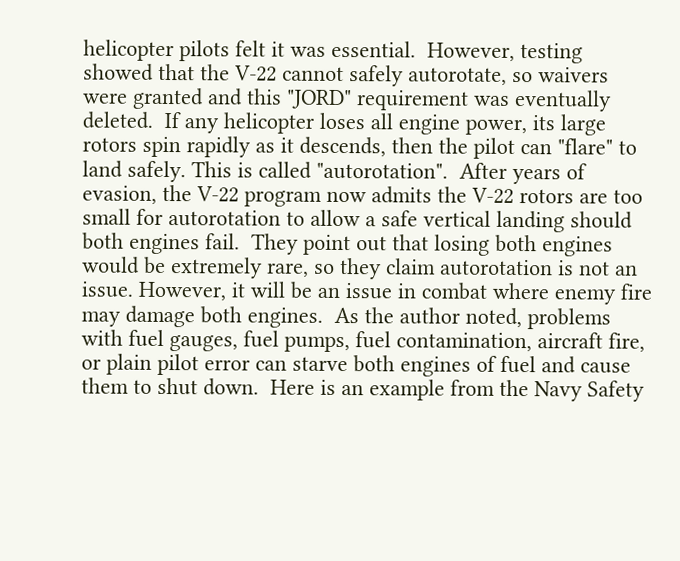helicopter pilots felt it was essential.  However, testing showed that the V-22 cannot safely autorotate, so waivers were granted and this "JORD" requirement was eventually deleted.  If any helicopter loses all engine power, its large rotors spin rapidly as it descends, then the pilot can "flare" to land safely. This is called "autorotation".  After years of evasion, the V-22 program now admits the V-22 rotors are too small for autorotation to allow a safe vertical landing should both engines fail.  They point out that losing both engines would be extremely rare, so they claim autorotation is not an issue. However, it will be an issue in combat where enemy fire may damage both engines.  As the author noted, problems with fuel gauges, fuel pumps, fuel contamination, aircraft fire, or plain pilot error can starve both engines of fuel and cause them to shut down.  Here is an example from the Navy Safety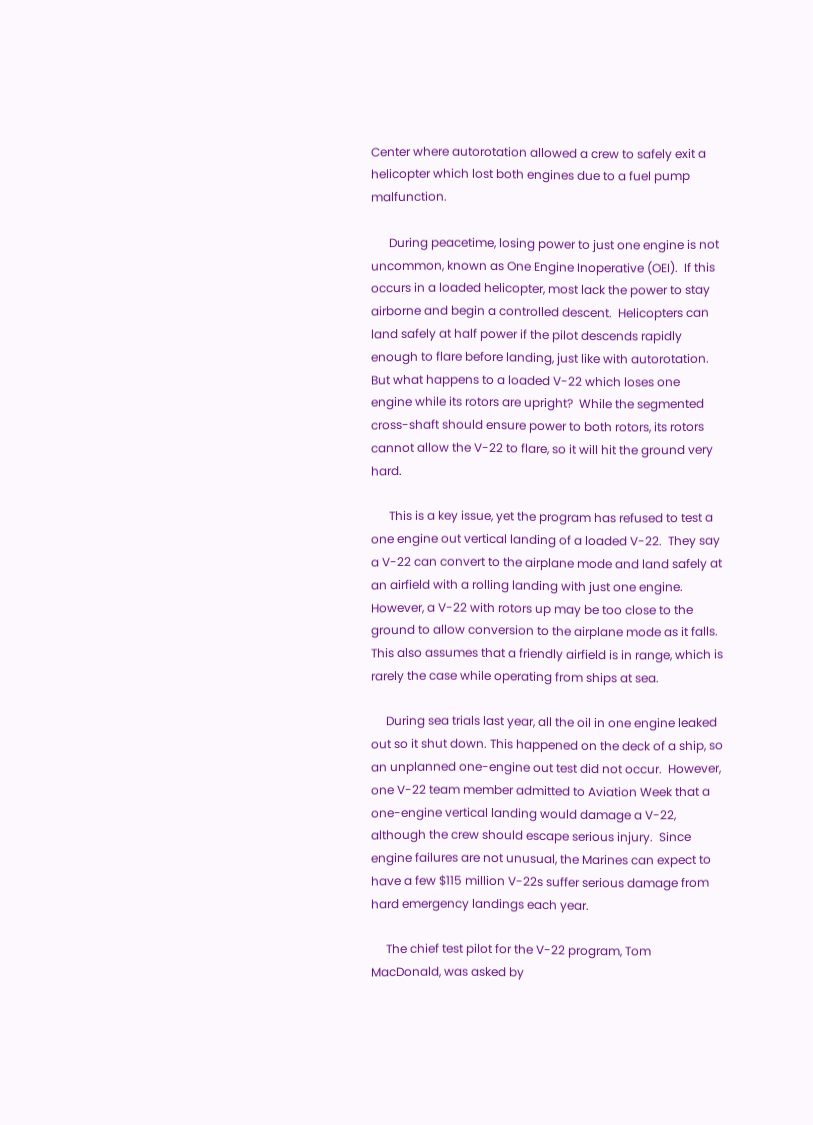Center where autorotation allowed a crew to safely exit a helicopter which lost both engines due to a fuel pump malfunction.

      During peacetime, losing power to just one engine is not uncommon, known as One Engine Inoperative (OEI).  If this occurs in a loaded helicopter, most lack the power to stay airborne and begin a controlled descent.  Helicopters can land safely at half power if the pilot descends rapidly enough to flare before landing, just like with autorotation.  But what happens to a loaded V-22 which loses one engine while its rotors are upright?  While the segmented cross-shaft should ensure power to both rotors, its rotors cannot allow the V-22 to flare, so it will hit the ground very hard.

      This is a key issue, yet the program has refused to test a one engine out vertical landing of a loaded V-22.  They say a V-22 can convert to the airplane mode and land safely at an airfield with a rolling landing with just one engine.  However, a V-22 with rotors up may be too close to the ground to allow conversion to the airplane mode as it falls.  This also assumes that a friendly airfield is in range, which is rarely the case while operating from ships at sea.

     During sea trials last year, all the oil in one engine leaked out so it shut down. This happened on the deck of a ship, so an unplanned one-engine out test did not occur.  However, one V-22 team member admitted to Aviation Week that a one-engine vertical landing would damage a V-22, although the crew should escape serious injury.  Since engine failures are not unusual, the Marines can expect to have a few $115 million V-22s suffer serious damage from hard emergency landings each year.

     The chief test pilot for the V-22 program, Tom MacDonald, was asked by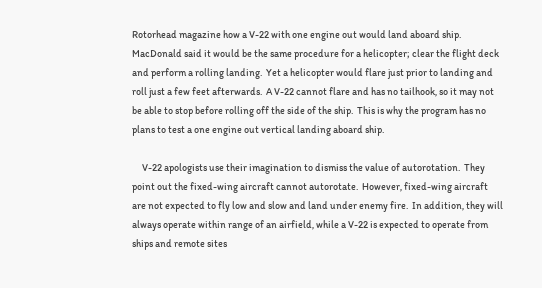Rotorhead magazine how a V-22 with one engine out would land aboard ship.  MacDonald said it would be the same procedure for a helicopter; clear the flight deck and perform a rolling landing.  Yet a helicopter would flare just prior to landing and roll just a few feet afterwards.  A V-22 cannot flare and has no tailhook, so it may not be able to stop before rolling off the side of the ship.  This is why the program has no plans to test a one engine out vertical landing aboard ship.

     V-22 apologists use their imagination to dismiss the value of autorotation.  They point out the fixed-wing aircraft cannot autorotate.  However, fixed-wing aircraft are not expected to fly low and slow and land under enemy fire.  In addition, they will always operate within range of an airfield, while a V-22 is expected to operate from ships and remote sites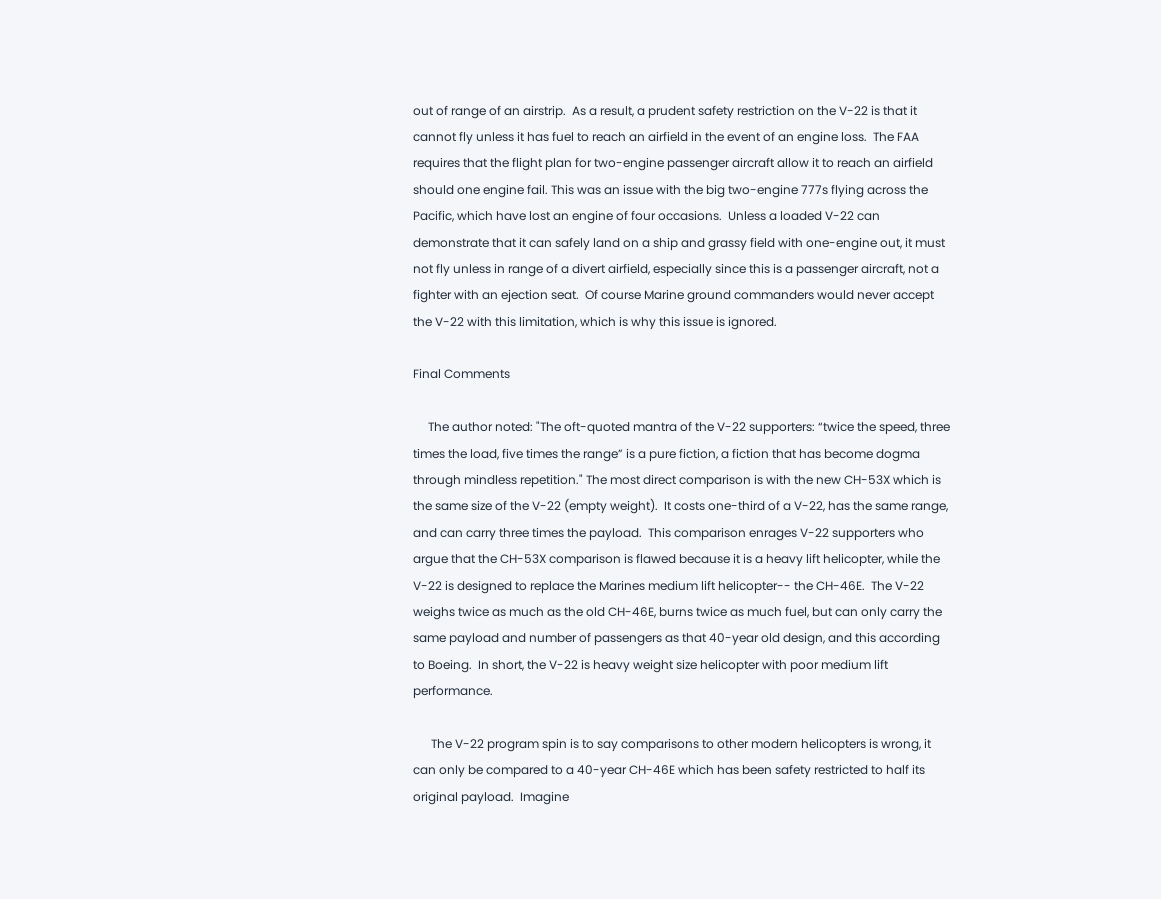out of range of an airstrip.  As a result, a prudent safety restriction on the V-22 is that it cannot fly unless it has fuel to reach an airfield in the event of an engine loss.  The FAA requires that the flight plan for two-engine passenger aircraft allow it to reach an airfield should one engine fail. This was an issue with the big two-engine 777s flying across the Pacific, which have lost an engine of four occasions.  Unless a loaded V-22 can demonstrate that it can safely land on a ship and grassy field with one-engine out, it must not fly unless in range of a divert airfield, especially since this is a passenger aircraft, not a fighter with an ejection seat.  Of course Marine ground commanders would never accept the V-22 with this limitation, which is why this issue is ignored.

Final Comments

     The author noted: "The oft-quoted mantra of the V-22 supporters: “twice the speed, three times the load, five times the range” is a pure fiction, a fiction that has become dogma through mindless repetition." The most direct comparison is with the new CH-53X which is the same size of the V-22 (empty weight).  It costs one-third of a V-22, has the same range, and can carry three times the payload.  This comparison enrages V-22 supporters who argue that the CH-53X comparison is flawed because it is a heavy lift helicopter, while the V-22 is designed to replace the Marines medium lift helicopter-- the CH-46E.  The V-22 weighs twice as much as the old CH-46E, burns twice as much fuel, but can only carry the same payload and number of passengers as that 40-year old design, and this according to Boeing.  In short, the V-22 is heavy weight size helicopter with poor medium lift performance.

      The V-22 program spin is to say comparisons to other modern helicopters is wrong, it can only be compared to a 40-year CH-46E which has been safety restricted to half its original payload.  Imagine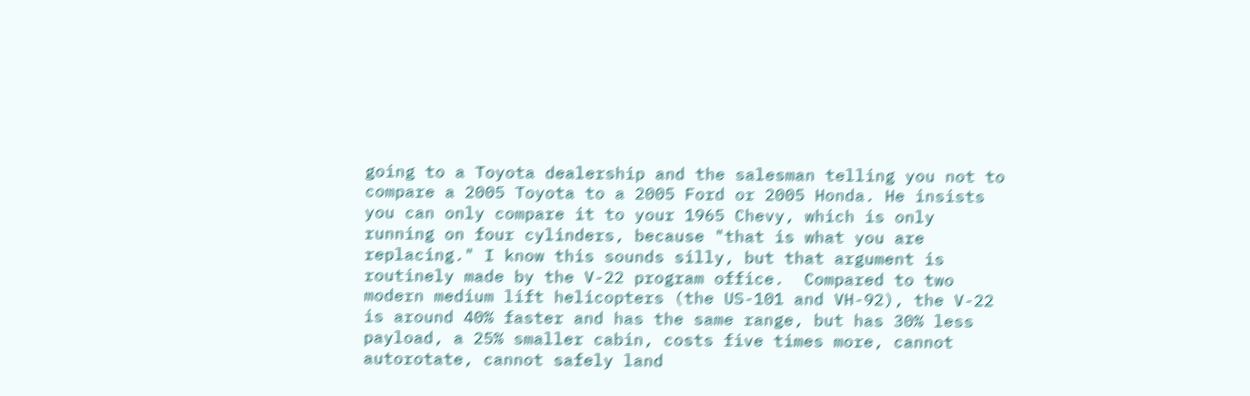going to a Toyota dealership and the salesman telling you not to compare a 2005 Toyota to a 2005 Ford or 2005 Honda. He insists you can only compare it to your 1965 Chevy, which is only running on four cylinders, because "that is what you are replacing." I know this sounds silly, but that argument is routinely made by the V-22 program office.  Compared to two modern medium lift helicopters (the US-101 and VH-92), the V-22 is around 40% faster and has the same range, but has 30% less payload, a 25% smaller cabin, costs five times more, cannot autorotate, cannot safely land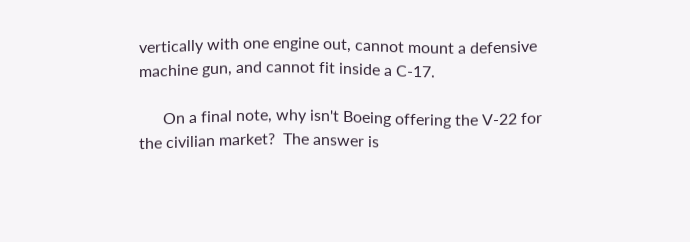vertically with one engine out, cannot mount a defensive machine gun, and cannot fit inside a C-17.

      On a final note, why isn't Boeing offering the V-22 for the civilian market?  The answer is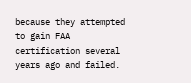because they attempted to gain FAA certification several years ago and failed.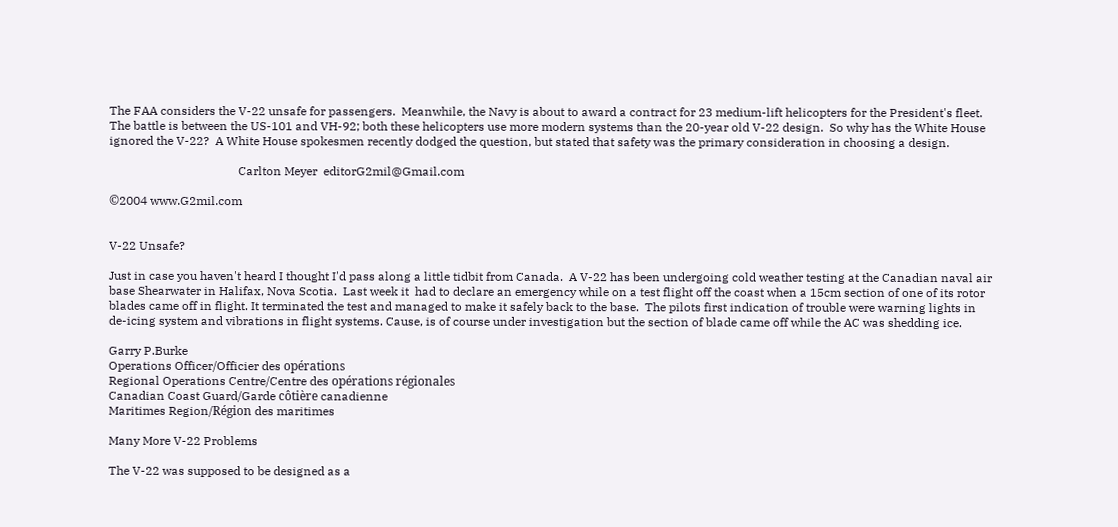The FAA considers the V-22 unsafe for passengers.  Meanwhile, the Navy is about to award a contract for 23 medium-lift helicopters for the President's fleet.  The battle is between the US-101 and VH-92; both these helicopters use more modern systems than the 20-year old V-22 design.  So why has the White House ignored the V-22?  A White House spokesmen recently dodged the question, but stated that safety was the primary consideration in choosing a design.

                                           Carlton Meyer  editorG2mil@Gmail.com

©2004 www.G2mil.com


V-22 Unsafe?

Just in case you haven't heard I thought I'd pass along a little tidbit from Canada.  A V-22 has been undergoing cold weather testing at the Canadian naval air base Shearwater in Halifax, Nova Scotia.  Last week it  had to declare an emergency while on a test flight off the coast when a 15cm section of one of its rotor blades came off in flight. It terminated the test and managed to make it safely back to the base.  The pilots first indication of trouble were warning lights in de-icing system and vibrations in flight systems. Cause, is of course under investigation but the section of blade came off while the AC was shedding ice.

Garry P.Burke
Operations Officer/Officier des opérations
Regional Operations Centre/Centre des opérations régionales
Canadian Coast Guard/Garde côtière canadienne
Maritimes Region/Région des maritimes

Many More V-22 Problems

The V-22 was supposed to be designed as a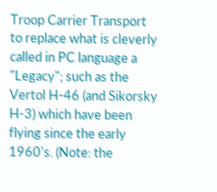Troop Carrier Transport to replace what is cleverly called in PC language a "Legacy"; such as the Vertol H-46 (and Sikorsky H-3) which have been flying since the early 1960's. (Note: the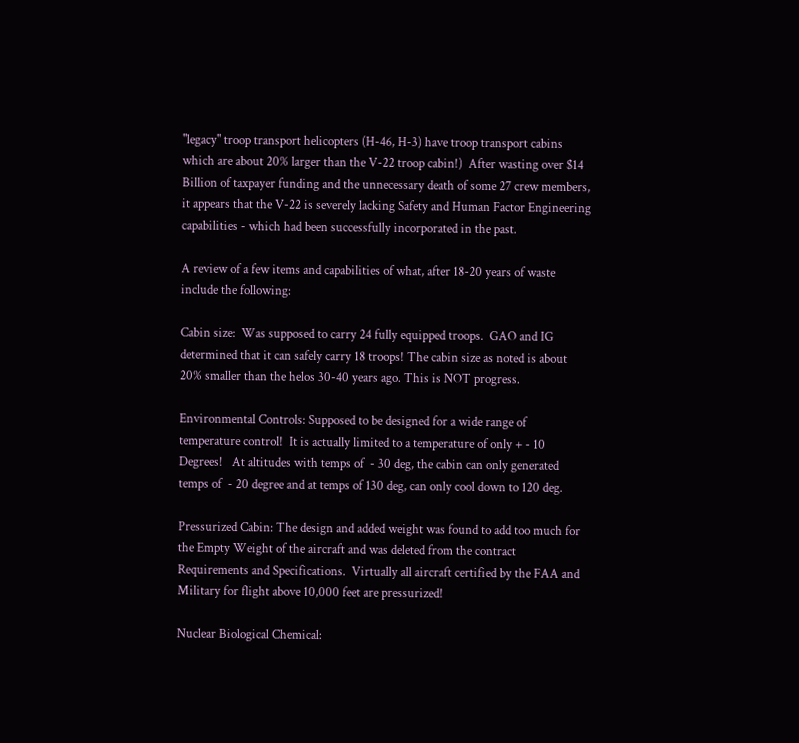"legacy" troop transport helicopters (H-46, H-3) have troop transport cabins which are about 20% larger than the V-22 troop cabin!)  After wasting over $14 Billion of taxpayer funding and the unnecessary death of some 27 crew members, it appears that the V-22 is severely lacking Safety and Human Factor Engineering capabilities - which had been successfully incorporated in the past.

A review of a few items and capabilities of what, after 18-20 years of waste include the following:

Cabin size:  Was supposed to carry 24 fully equipped troops.  GAO and IG determined that it can safely carry 18 troops! The cabin size as noted is about 20% smaller than the helos 30-40 years ago. This is NOT progress.

Environmental Controls: Supposed to be designed for a wide range of temperature control!  It is actually limited to a temperature of only + - 10 Degrees!   At altitudes with temps of  - 30 deg, the cabin can only generated temps of  - 20 degree and at temps of 130 deg, can only cool down to 120 deg.

Pressurized Cabin: The design and added weight was found to add too much for the Empty Weight of the aircraft and was deleted from the contract Requirements and Specifications.  Virtually all aircraft certified by the FAA and Military for flight above 10,000 feet are pressurized!

Nuclear Biological Chemical: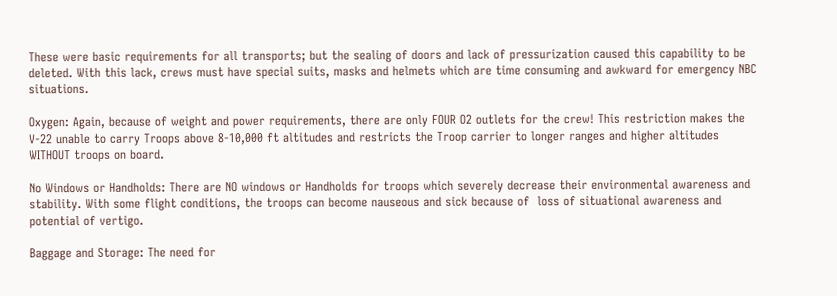These were basic requirements for all transports; but the sealing of doors and lack of pressurization caused this capability to be deleted. With this lack, crews must have special suits, masks and helmets which are time consuming and awkward for emergency NBC situations.

Oxygen: Again, because of weight and power requirements, there are only FOUR O2 outlets for the crew! This restriction makes the V-22 unable to carry Troops above 8-10,000 ft altitudes and restricts the Troop carrier to longer ranges and higher altitudes WITHOUT troops on board.

No Windows or Handholds: There are NO windows or Handholds for troops which severely decrease their environmental awareness and stability. With some flight conditions, the troops can become nauseous and sick because of  loss of situational awareness and potential of vertigo.

Baggage and Storage: The need for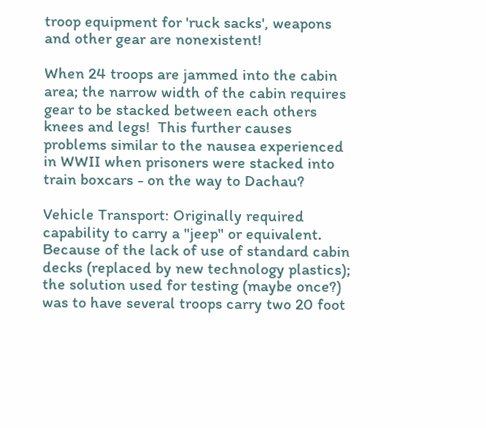troop equipment for 'ruck sacks', weapons and other gear are nonexistent!

When 24 troops are jammed into the cabin area; the narrow width of the cabin requires gear to be stacked between each others knees and legs!  This further causes problems similar to the nausea experienced in WWII when prisoners were stacked into train boxcars - on the way to Dachau?

Vehicle Transport: Originally required capability to carry a "jeep" or equivalent. Because of the lack of use of standard cabin decks (replaced by new technology plastics);  the solution used for testing (maybe once?) was to have several troops carry two 20 foot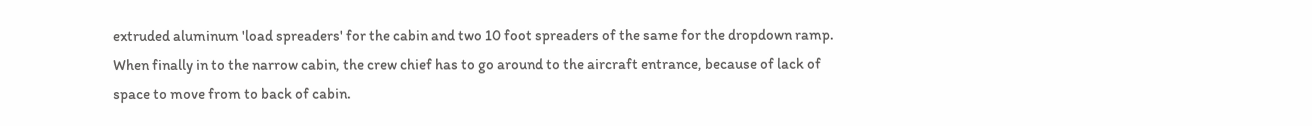extruded aluminum 'load spreaders' for the cabin and two 10 foot spreaders of the same for the dropdown ramp. When finally in to the narrow cabin, the crew chief has to go around to the aircraft entrance, because of lack of space to move from to back of cabin.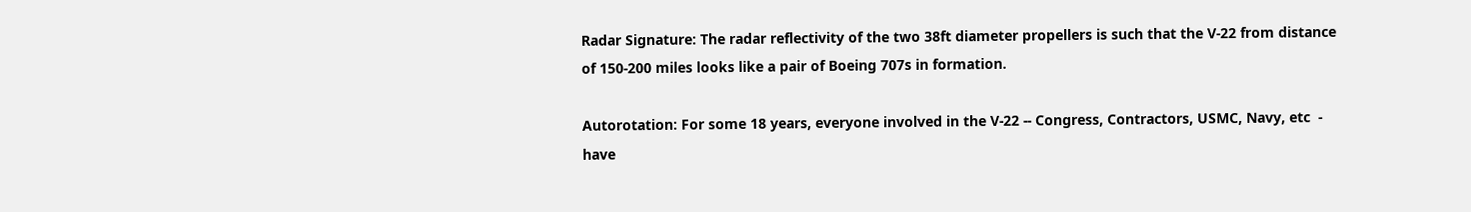Radar Signature: The radar reflectivity of the two 38ft diameter propellers is such that the V-22 from distance of 150-200 miles looks like a pair of Boeing 707s in formation.

Autorotation: For some 18 years, everyone involved in the V-22 -- Congress, Contractors, USMC, Navy, etc  - have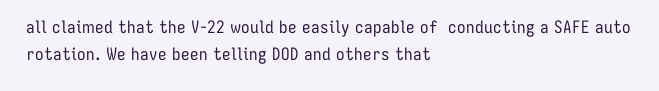all claimed that the V-22 would be easily capable of  conducting a SAFE auto rotation. We have been telling DOD and others that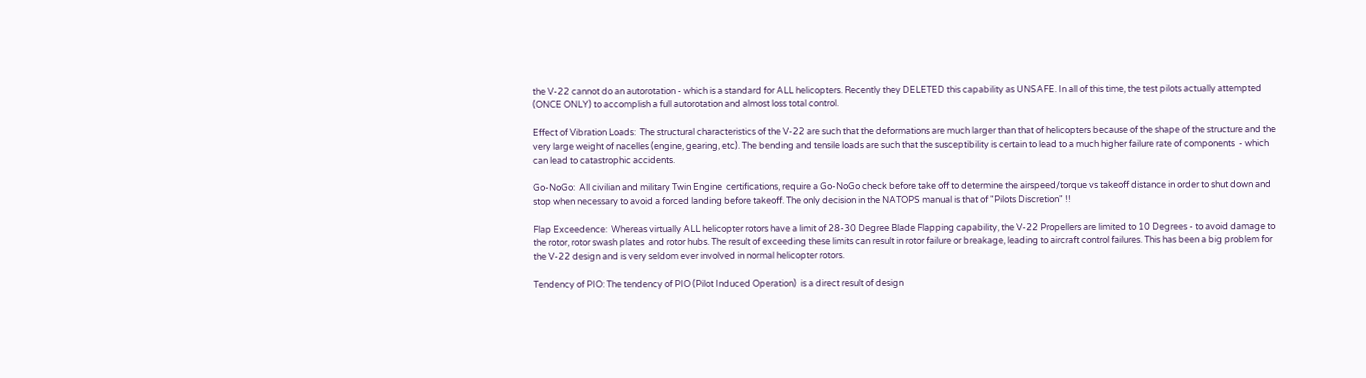the V-22 cannot do an autorotation - which is a standard for ALL helicopters. Recently they DELETED this capability as UNSAFE. In all of this time, the test pilots actually attempted (ONCE ONLY) to accomplish a full autorotation and almost loss total control.

Effect of Vibration Loads:  The structural characteristics of the V-22 are such that the deformations are much larger than that of helicopters because of the shape of the structure and the very large weight of nacelles (engine, gearing, etc). The bending and tensile loads are such that the susceptibility is certain to lead to a much higher failure rate of components  - which can lead to catastrophic accidents.

Go-NoGo:  All civilian and military Twin Engine  certifications, require a Go-NoGo check before take off to determine the airspeed/torque vs takeoff distance in order to shut down and stop when necessary to avoid a forced landing before takeoff. The only decision in the NATOPS manual is that of "Pilots Discretion" !!

Flap Exceedence:  Whereas virtually ALL helicopter rotors have a limit of 28-30 Degree Blade Flapping capability, the V-22 Propellers are limited to 10 Degrees - to avoid damage to the rotor, rotor swash plates  and rotor hubs. The result of exceeding these limits can result in rotor failure or breakage, leading to aircraft control failures. This has been a big problem for the V-22 design and is very seldom ever involved in normal helicopter rotors.

Tendency of PIO: The tendency of PIO (Pilot Induced Operation)  is a direct result of design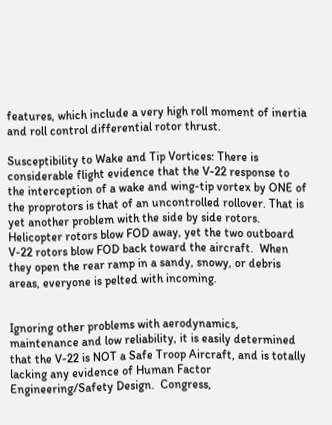features, which include a very high roll moment of inertia and roll control differential rotor thrust.

Susceptibility to Wake and Tip Vortices: There is  considerable flight evidence that the V-22 response to the interception of a wake and wing-tip vortex by ONE of the proprotors is that of an uncontrolled rollover. That is yet another problem with the side by side rotors.  Helicopter rotors blow FOD away, yet the two outboard V-22 rotors blow FOD back toward the aircraft.  When they open the rear ramp in a sandy, snowy, or debris areas, everyone is pelted with incoming.


Ignoring other problems with aerodynamics, maintenance and low reliability, it is easily determined that the V-22 is NOT a Safe Troop Aircraft, and is totally lacking any evidence of Human Factor Engineering/Safety Design.  Congress,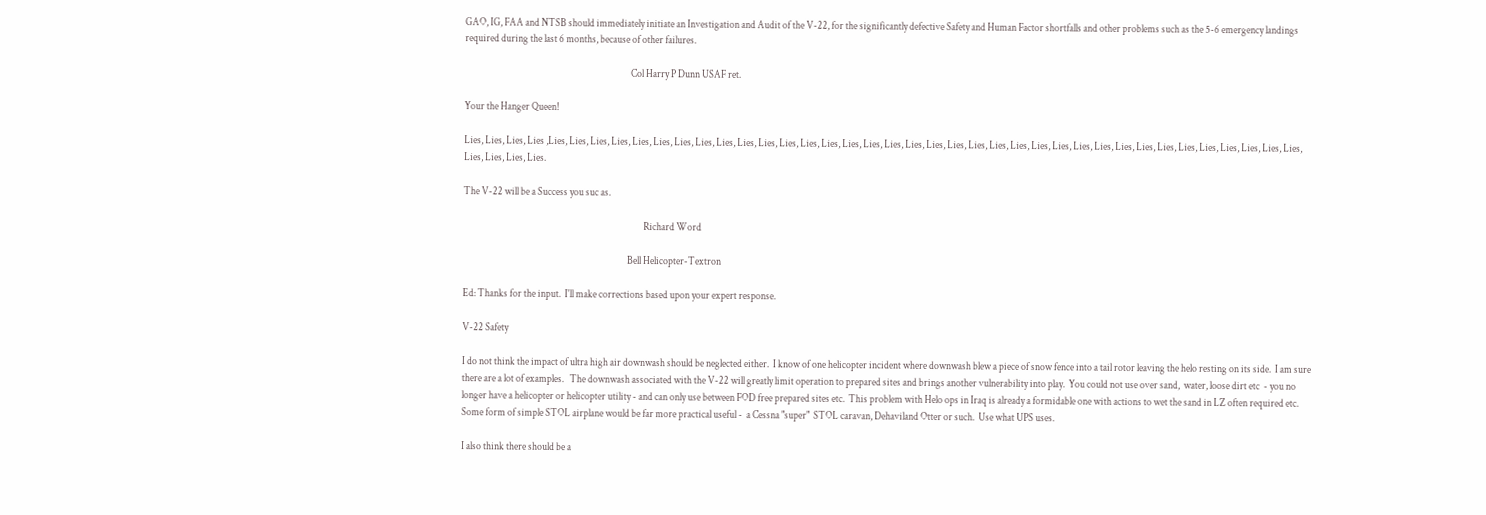GAO, IG, FAA and NTSB should immediately initiate an Investigation and Audit of the V-22, for the significantly defective Safety and Human Factor shortfalls and other problems such as the 5-6 emergency landings required during the last 6 months, because of other failures.

                                                                                   Col Harry P Dunn USAF ret.

Your the Hanger Queen!

Lies, Lies, Lies, Lies ,Lies, Lies, Lies, Lies, Lies, Lies, Lies, Lies, Lies, Lies, Lies, Lies, Lies, Lies, Lies, Lies, Lies, Lies, Lies, Lies, Lies, Lies, Lies, Lies, Lies, Lies, Lies, Lies, Lies, Lies, Lies, Lies, Lies, Lies, Lies, Lies, Lies, Lies, Lies, Lies.

The V-22 will be a Success you suc as.

                                                                                          Richard Word

                                                                                  Bell Helicopter-Textron

Ed: Thanks for the input.  I'll make corrections based upon your expert response.

V-22 Safety

I do not think the impact of ultra high air downwash should be neglected either.  I know of one helicopter incident where downwash blew a piece of snow fence into a tail rotor leaving the helo resting on its side.  I am sure there are a lot of examples.   The downwash associated with the V-22 will greatly limit operation to prepared sites and brings another vulnerability into play.  You could not use over sand,  water, loose dirt etc  - you no longer have a helicopter or helicopter utility - and can only use between FOD free prepared sites etc.  This problem with Helo ops in Iraq is already a formidable one with actions to wet the sand in LZ often required etc.  Some form of simple STOL airplane would be far more practical useful -  a Cessna "super"  STOL caravan, Dehaviland Otter or such.  Use what UPS uses.

I also think there should be a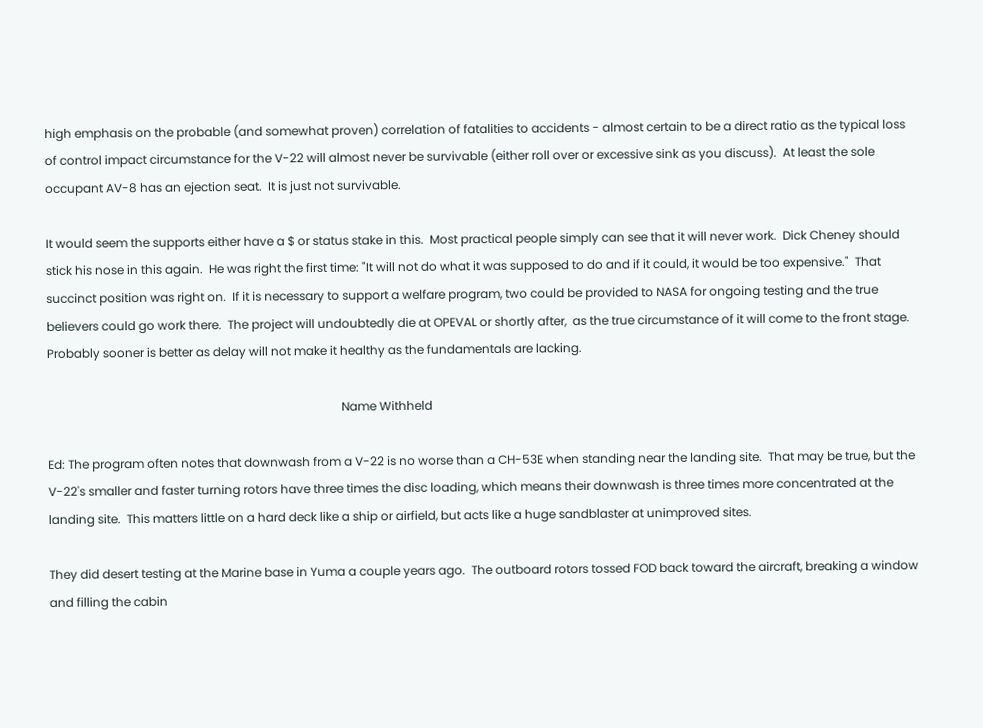high emphasis on the probable (and somewhat proven) correlation of fatalities to accidents - almost certain to be a direct ratio as the typical loss of control impact circumstance for the V-22 will almost never be survivable (either roll over or excessive sink as you discuss).  At least the sole occupant AV-8 has an ejection seat.  It is just not survivable.

It would seem the supports either have a $ or status stake in this.  Most practical people simply can see that it will never work.  Dick Cheney should stick his nose in this again.  He was right the first time: "It will not do what it was supposed to do and if it could, it would be too expensive."  That succinct position was right on.  If it is necessary to support a welfare program, two could be provided to NASA for ongoing testing and the true believers could go work there.  The project will undoubtedly die at OPEVAL or shortly after,  as the true circumstance of it will come to the front stage.   Probably sooner is better as delay will not make it healthy as the fundamentals are lacking.

                                                                                                  Name Withheld

Ed: The program often notes that downwash from a V-22 is no worse than a CH-53E when standing near the landing site.  That may be true, but the V-22's smaller and faster turning rotors have three times the disc loading, which means their downwash is three times more concentrated at the landing site.  This matters little on a hard deck like a ship or airfield, but acts like a huge sandblaster at unimproved sites.

They did desert testing at the Marine base in Yuma a couple years ago.  The outboard rotors tossed FOD back toward the aircraft, breaking a window and filling the cabin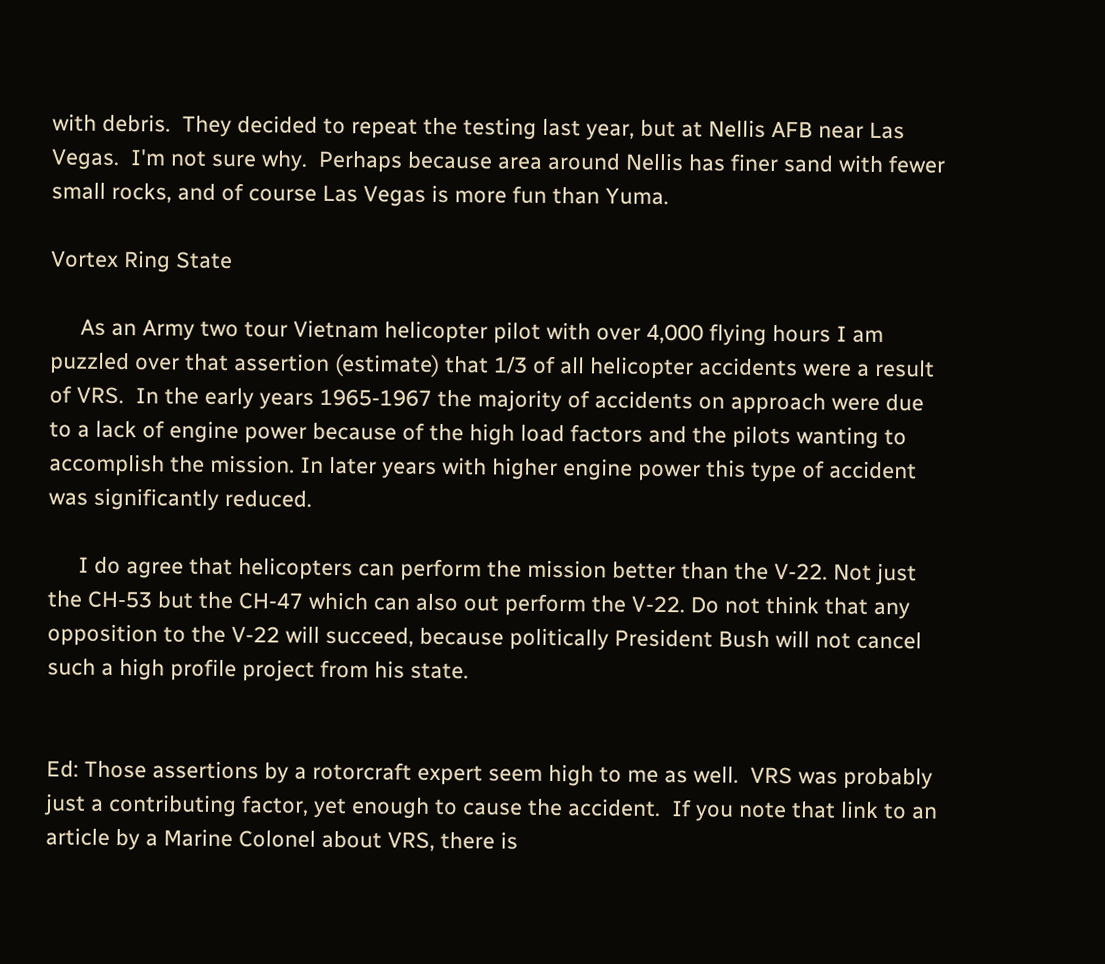with debris.  They decided to repeat the testing last year, but at Nellis AFB near Las Vegas.  I'm not sure why.  Perhaps because area around Nellis has finer sand with fewer small rocks, and of course Las Vegas is more fun than Yuma.

Vortex Ring State

     As an Army two tour Vietnam helicopter pilot with over 4,000 flying hours I am puzzled over that assertion (estimate) that 1/3 of all helicopter accidents were a result of VRS.  In the early years 1965-1967 the majority of accidents on approach were due to a lack of engine power because of the high load factors and the pilots wanting to accomplish the mission. In later years with higher engine power this type of accident was significantly reduced.

     I do agree that helicopters can perform the mission better than the V-22. Not just the CH-53 but the CH-47 which can also out perform the V-22. Do not think that any opposition to the V-22 will succeed, because politically President Bush will not cancel such a high profile project from his state.


Ed: Those assertions by a rotorcraft expert seem high to me as well.  VRS was probably just a contributing factor, yet enough to cause the accident.  If you note that link to an article by a Marine Colonel about VRS, there is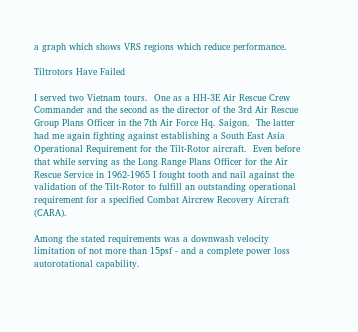a graph which shows VRS regions which reduce performance.

Tiltrotors Have Failed

I served two Vietnam tours.  One as a HH-3E Air Rescue Crew Commander and the second as the director of the 3rd Air Rescue Group Plans Officer in the 7th Air Force Hq. Saigon.  The latter had me again fighting against establishing a South East Asia Operational Requirement for the Tilt-Rotor aircraft.  Even before that while serving as the Long Range Plans Officer for the Air Rescue Service in 1962-1965 I fought tooth and nail against the validation of the Tilt-Rotor to fulfill an outstanding operational requirement for a specified Combat Aircrew Recovery Aircraft (CARA).

Among the stated requirements was a downwash velocity limitation of not more than 15psf - and a complete power loss autorotational capability.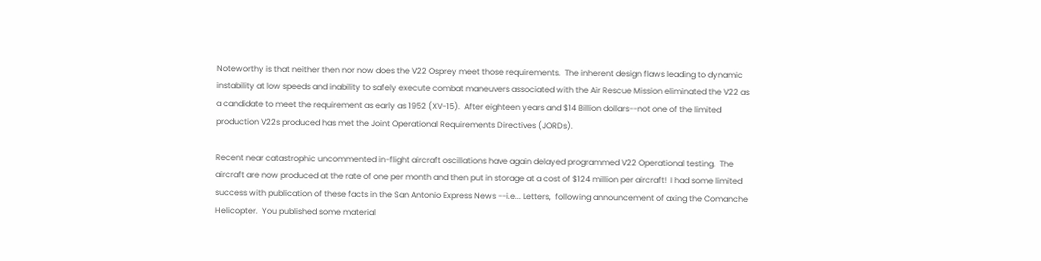Noteworthy is that neither then nor now does the V22 Osprey meet those requirements.  The inherent design flaws leading to dynamic instability at low speeds and inability to safely execute combat maneuvers associated with the Air Rescue Mission eliminated the V22 as a candidate to meet the requirement as early as 1952 (XV-15).  After eighteen years and $14 Billion dollars--not one of the limited production V22s produced has met the Joint Operational Requirements Directives (JORDs).

Recent near catastrophic uncommented in-flight aircraft oscillations have again delayed programmed V22 Operational testing.  The aircraft are now produced at the rate of one per month and then put in storage at a cost of $124 million per aircraft!  I had some limited success with publication of these facts in the San Antonio Express News --i.e... Letters,  following announcement of axing the Comanche Helicopter.  You published some material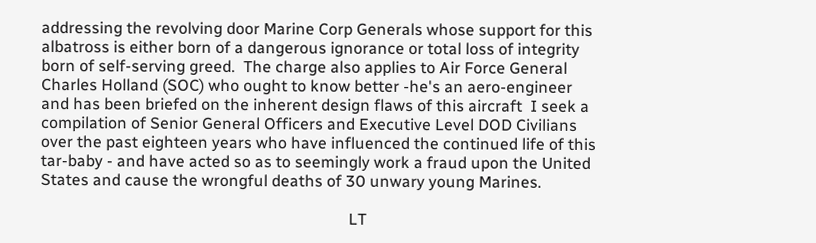addressing the revolving door Marine Corp Generals whose support for this albatross is either born of a dangerous ignorance or total loss of integrity born of self-serving greed.  The charge also applies to Air Force General Charles Holland (SOC) who ought to know better -he's an aero-engineer and has been briefed on the inherent design flaws of this aircraft  I seek a compilation of Senior General Officers and Executive Level DOD Civilians over the past eighteen years who have influenced the continued life of this tar-baby - and have acted so as to seemingly work a fraud upon the United States and cause the wrongful deaths of 30 unwary young Marines.

                                                                             LT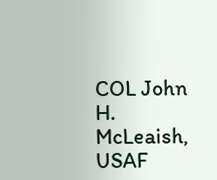COL John H. McLeaish, USAF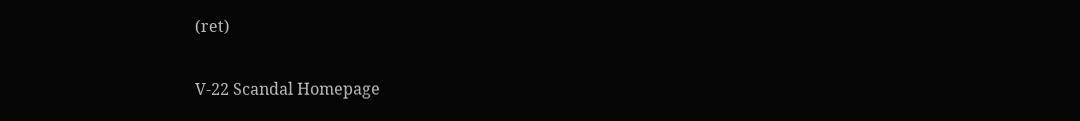(ret)

V-22 Scandal Homepage